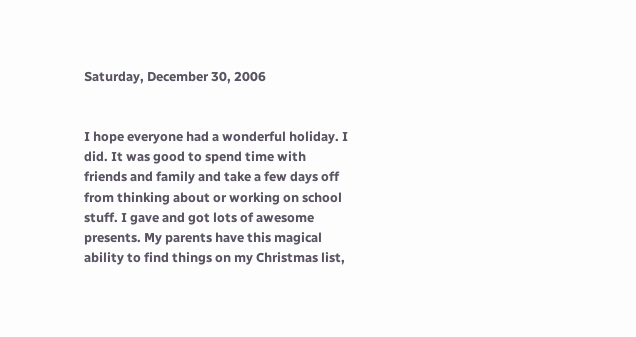Saturday, December 30, 2006


I hope everyone had a wonderful holiday. I did. It was good to spend time with friends and family and take a few days off from thinking about or working on school stuff. I gave and got lots of awesome presents. My parents have this magical ability to find things on my Christmas list,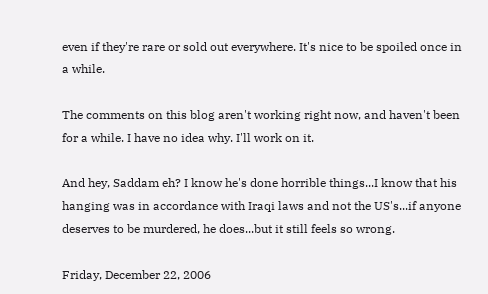even if they're rare or sold out everywhere. It's nice to be spoiled once in a while.

The comments on this blog aren't working right now, and haven't been for a while. I have no idea why. I'll work on it.

And hey, Saddam eh? I know he's done horrible things...I know that his hanging was in accordance with Iraqi laws and not the US's...if anyone deserves to be murdered, he does...but it still feels so wrong.

Friday, December 22, 2006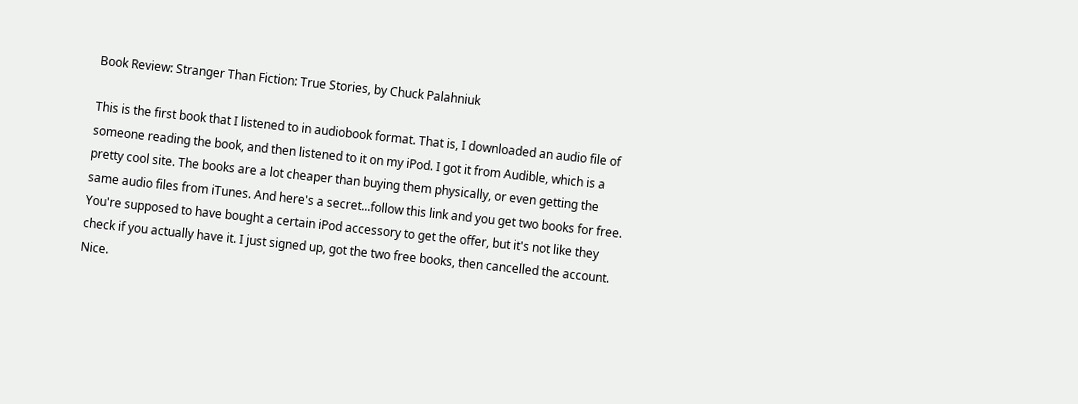Book Review: Stranger Than Fiction: True Stories, by Chuck Palahniuk

This is the first book that I listened to in audiobook format. That is, I downloaded an audio file of someone reading the book, and then listened to it on my iPod. I got it from Audible, which is a pretty cool site. The books are a lot cheaper than buying them physically, or even getting the same audio files from iTunes. And here's a secret...follow this link and you get two books for free. You're supposed to have bought a certain iPod accessory to get the offer, but it's not like they check if you actually have it. I just signed up, got the two free books, then cancelled the account. Nice.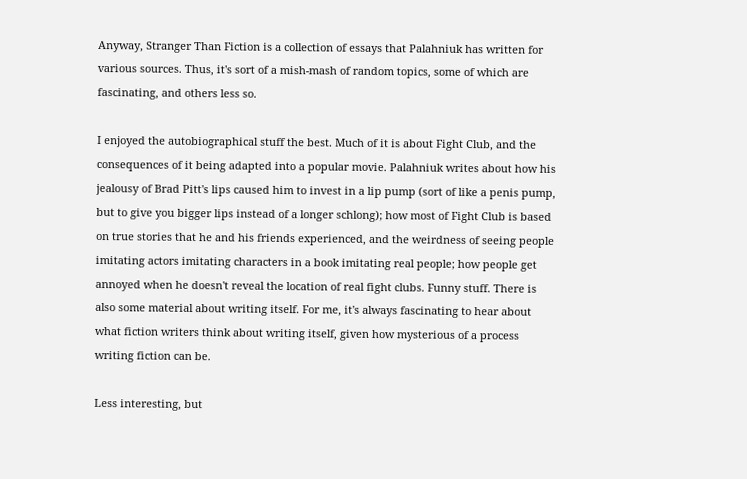Anyway, Stranger Than Fiction is a collection of essays that Palahniuk has written for various sources. Thus, it's sort of a mish-mash of random topics, some of which are fascinating, and others less so.

I enjoyed the autobiographical stuff the best. Much of it is about Fight Club, and the consequences of it being adapted into a popular movie. Palahniuk writes about how his jealousy of Brad Pitt's lips caused him to invest in a lip pump (sort of like a penis pump, but to give you bigger lips instead of a longer schlong); how most of Fight Club is based on true stories that he and his friends experienced, and the weirdness of seeing people imitating actors imitating characters in a book imitating real people; how people get annoyed when he doesn't reveal the location of real fight clubs. Funny stuff. There is also some material about writing itself. For me, it's always fascinating to hear about what fiction writers think about writing itself, given how mysterious of a process writing fiction can be.

Less interesting, but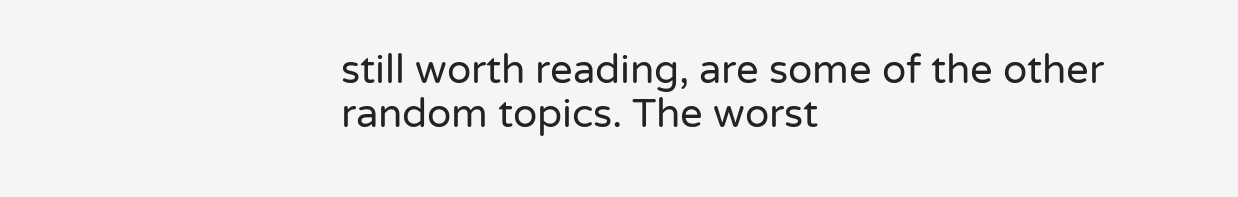still worth reading, are some of the other random topics. The worst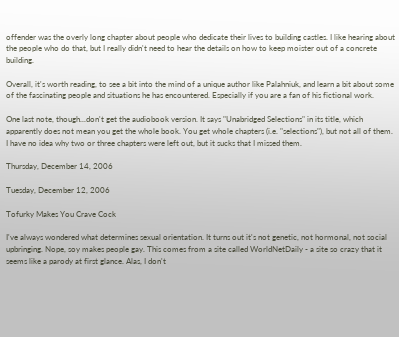offender was the overly long chapter about people who dedicate their lives to building castles. I like hearing about the people who do that, but I really didn't need to hear the details on how to keep moister out of a concrete building.

Overall, it's worth reading, to see a bit into the mind of a unique author like Palahniuk, and learn a bit about some of the fascinating people and situations he has encountered. Especially if you are a fan of his fictional work.

One last note, though...don't get the audiobook version. It says "Unabridged Selections" in its title, which apparently does not mean you get the whole book. You get whole chapters (i.e. "selections"), but not all of them. I have no idea why two or three chapters were left out, but it sucks that I missed them.

Thursday, December 14, 2006

Tuesday, December 12, 2006

Tofurky Makes You Crave Cock

I've always wondered what determines sexual orientation. It turns out it's not genetic, not hormonal, not social upbringing. Nope, soy makes people gay. This comes from a site called WorldNetDaily - a site so crazy that it seems like a parody at first glance. Alas, I don't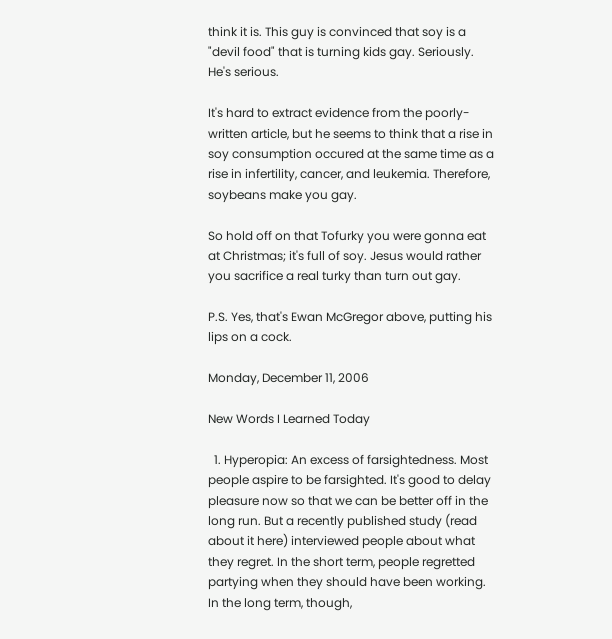think it is. This guy is convinced that soy is a "devil food" that is turning kids gay. Seriously. He's serious.

It's hard to extract evidence from the poorly-written article, but he seems to think that a rise in soy consumption occured at the same time as a rise in infertility, cancer, and leukemia. Therefore, soybeans make you gay.

So hold off on that Tofurky you were gonna eat at Christmas; it's full of soy. Jesus would rather you sacrifice a real turky than turn out gay.

P.S. Yes, that's Ewan McGregor above, putting his lips on a cock.

Monday, December 11, 2006

New Words I Learned Today

  1. Hyperopia: An excess of farsightedness. Most people aspire to be farsighted. It's good to delay pleasure now so that we can be better off in the long run. But a recently published study (read about it here) interviewed people about what they regret. In the short term, people regretted partying when they should have been working. In the long term, though,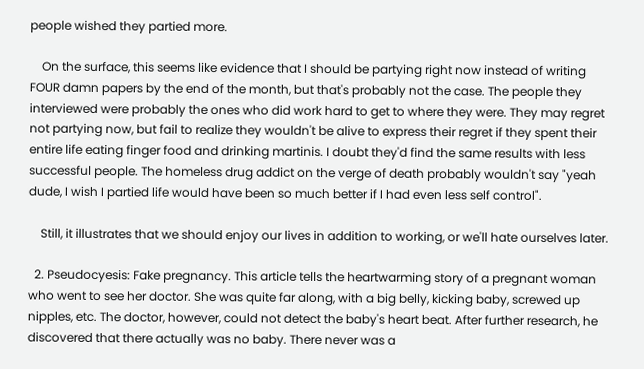people wished they partied more.

    On the surface, this seems like evidence that I should be partying right now instead of writing FOUR damn papers by the end of the month, but that's probably not the case. The people they interviewed were probably the ones who did work hard to get to where they were. They may regret not partying now, but fail to realize they wouldn't be alive to express their regret if they spent their entire life eating finger food and drinking martinis. I doubt they'd find the same results with less successful people. The homeless drug addict on the verge of death probably wouldn't say "yeah dude, I wish I partied life would have been so much better if I had even less self control".

    Still, it illustrates that we should enjoy our lives in addition to working, or we'll hate ourselves later.

  2. Pseudocyesis: Fake pregnancy. This article tells the heartwarming story of a pregnant woman who went to see her doctor. She was quite far along, with a big belly, kicking baby, screwed up nipples, etc. The doctor, however, could not detect the baby's heart beat. After further research, he discovered that there actually was no baby. There never was a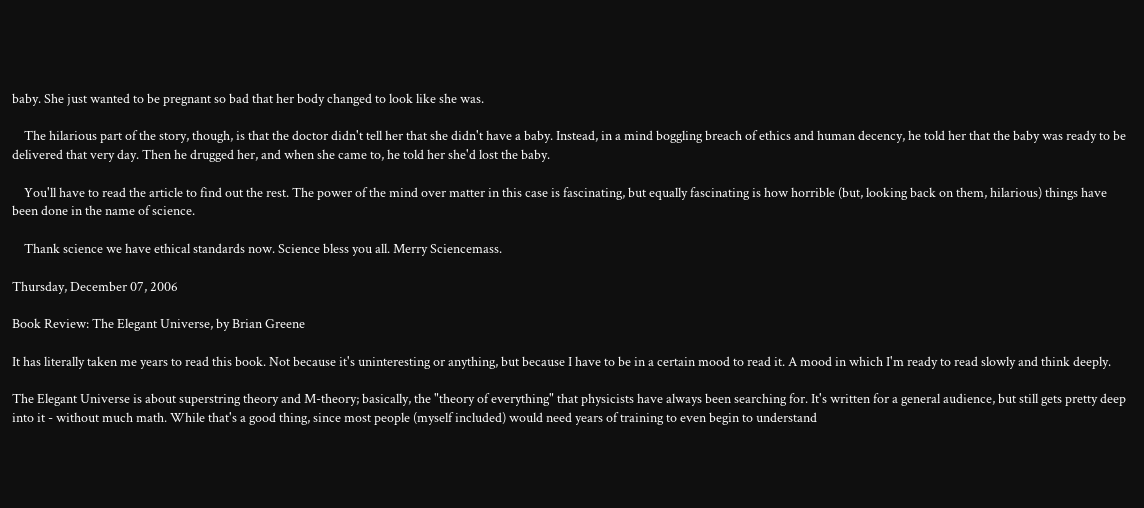baby. She just wanted to be pregnant so bad that her body changed to look like she was.

    The hilarious part of the story, though, is that the doctor didn't tell her that she didn't have a baby. Instead, in a mind boggling breach of ethics and human decency, he told her that the baby was ready to be delivered that very day. Then he drugged her, and when she came to, he told her she'd lost the baby.

    You'll have to read the article to find out the rest. The power of the mind over matter in this case is fascinating, but equally fascinating is how horrible (but, looking back on them, hilarious) things have been done in the name of science.

    Thank science we have ethical standards now. Science bless you all. Merry Sciencemass.

Thursday, December 07, 2006

Book Review: The Elegant Universe, by Brian Greene

It has literally taken me years to read this book. Not because it's uninteresting or anything, but because I have to be in a certain mood to read it. A mood in which I'm ready to read slowly and think deeply.

The Elegant Universe is about superstring theory and M-theory; basically, the "theory of everything" that physicists have always been searching for. It's written for a general audience, but still gets pretty deep into it - without much math. While that's a good thing, since most people (myself included) would need years of training to even begin to understand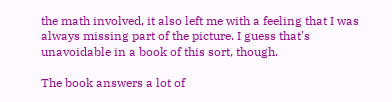the math involved, it also left me with a feeling that I was always missing part of the picture. I guess that's unavoidable in a book of this sort, though.

The book answers a lot of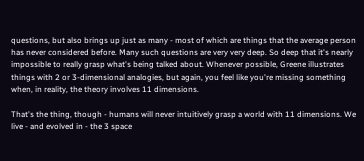questions, but also brings up just as many - most of which are things that the average person has never considered before. Many such questions are very very deep. So deep that it's nearly impossible to really grasp what's being talked about. Whenever possible, Greene illustrates things with 2 or 3-dimensional analogies, but again, you feel like you're missing something when, in reality, the theory involves 11 dimensions.

That's the thing, though - humans will never intuitively grasp a world with 11 dimensions. We live - and evolved in - the 3 space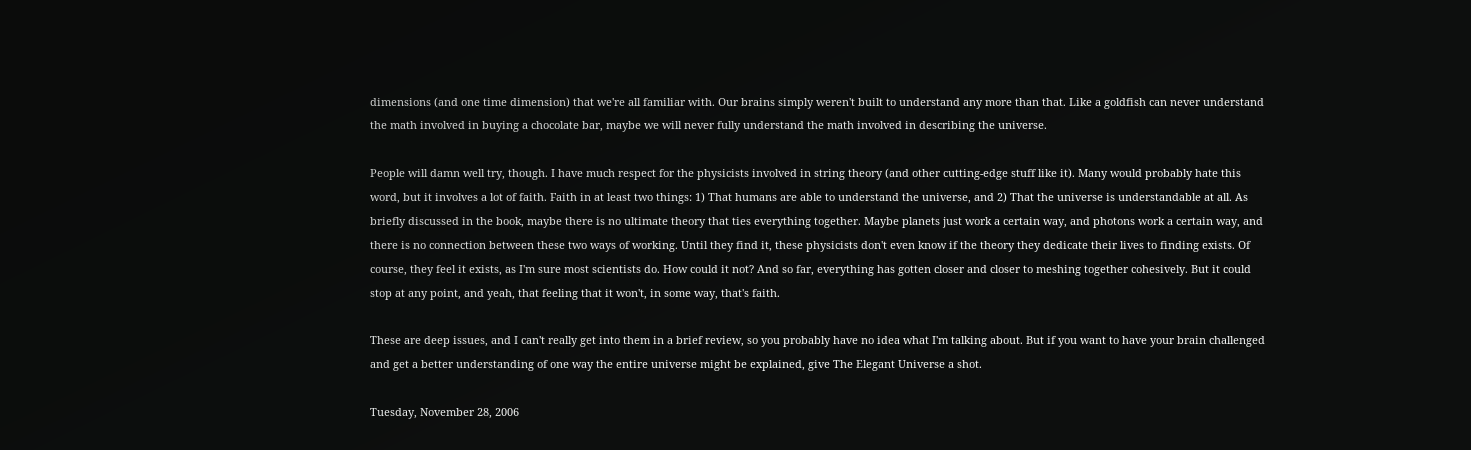dimensions (and one time dimension) that we're all familiar with. Our brains simply weren't built to understand any more than that. Like a goldfish can never understand the math involved in buying a chocolate bar, maybe we will never fully understand the math involved in describing the universe.

People will damn well try, though. I have much respect for the physicists involved in string theory (and other cutting-edge stuff like it). Many would probably hate this word, but it involves a lot of faith. Faith in at least two things: 1) That humans are able to understand the universe, and 2) That the universe is understandable at all. As briefly discussed in the book, maybe there is no ultimate theory that ties everything together. Maybe planets just work a certain way, and photons work a certain way, and there is no connection between these two ways of working. Until they find it, these physicists don't even know if the theory they dedicate their lives to finding exists. Of course, they feel it exists, as I'm sure most scientists do. How could it not? And so far, everything has gotten closer and closer to meshing together cohesively. But it could stop at any point, and yeah, that feeling that it won't, in some way, that's faith.

These are deep issues, and I can't really get into them in a brief review, so you probably have no idea what I'm talking about. But if you want to have your brain challenged and get a better understanding of one way the entire universe might be explained, give The Elegant Universe a shot.

Tuesday, November 28, 2006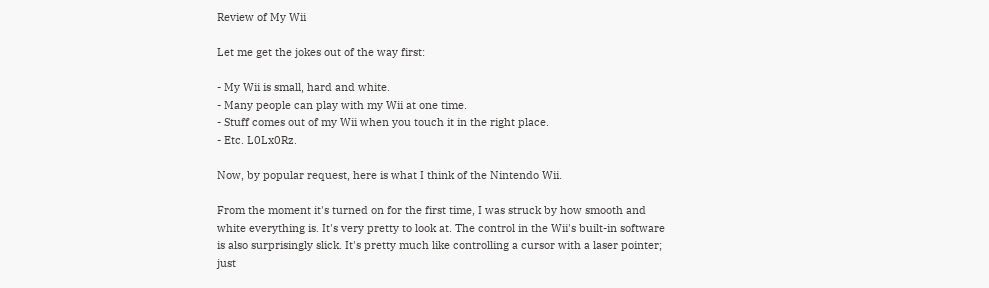Review of My Wii

Let me get the jokes out of the way first:

- My Wii is small, hard and white.
- Many people can play with my Wii at one time.
- Stuff comes out of my Wii when you touch it in the right place.
- Etc. L0Lx0Rz.

Now, by popular request, here is what I think of the Nintendo Wii.

From the moment it's turned on for the first time, I was struck by how smooth and white everything is. It's very pretty to look at. The control in the Wii's built-in software is also surprisingly slick. It's pretty much like controlling a cursor with a laser pointer; just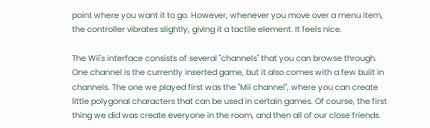point where you want it to go. However, whenever you move over a menu item, the controller vibrates slightly, giving it a tactile element. It feels nice.

The Wii's interface consists of several "channels" that you can browse through. One channel is the currently inserted game, but it also comes with a few built in channels. The one we played first was the "Mii channel", where you can create little polygonal characters that can be used in certain games. Of course, the first thing we did was create everyone in the room, and then all of our close friends.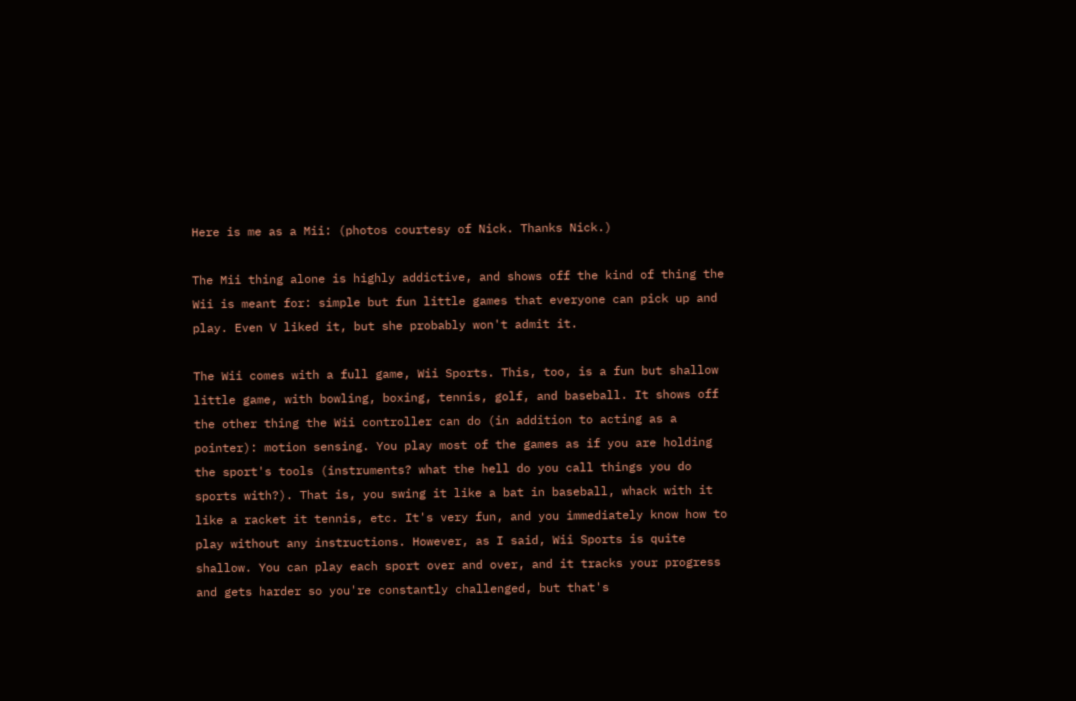Here is me as a Mii: (photos courtesy of Nick. Thanks Nick.)

The Mii thing alone is highly addictive, and shows off the kind of thing the Wii is meant for: simple but fun little games that everyone can pick up and play. Even V liked it, but she probably won't admit it.

The Wii comes with a full game, Wii Sports. This, too, is a fun but shallow little game, with bowling, boxing, tennis, golf, and baseball. It shows off the other thing the Wii controller can do (in addition to acting as a pointer): motion sensing. You play most of the games as if you are holding the sport's tools (instruments? what the hell do you call things you do sports with?). That is, you swing it like a bat in baseball, whack with it like a racket it tennis, etc. It's very fun, and you immediately know how to play without any instructions. However, as I said, Wii Sports is quite shallow. You can play each sport over and over, and it tracks your progress and gets harder so you're constantly challenged, but that's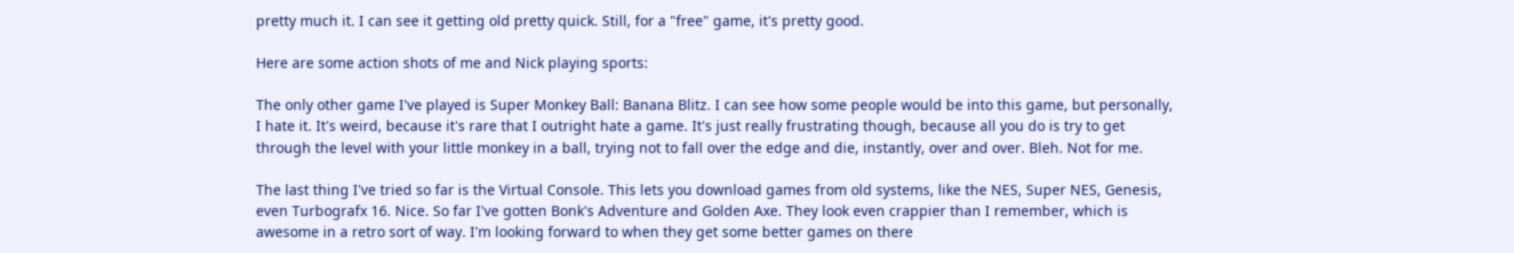pretty much it. I can see it getting old pretty quick. Still, for a "free" game, it's pretty good.

Here are some action shots of me and Nick playing sports:

The only other game I've played is Super Monkey Ball: Banana Blitz. I can see how some people would be into this game, but personally, I hate it. It's weird, because it's rare that I outright hate a game. It's just really frustrating though, because all you do is try to get through the level with your little monkey in a ball, trying not to fall over the edge and die, instantly, over and over. Bleh. Not for me.

The last thing I've tried so far is the Virtual Console. This lets you download games from old systems, like the NES, Super NES, Genesis, even Turbografx 16. Nice. So far I've gotten Bonk's Adventure and Golden Axe. They look even crappier than I remember, which is awesome in a retro sort of way. I'm looking forward to when they get some better games on there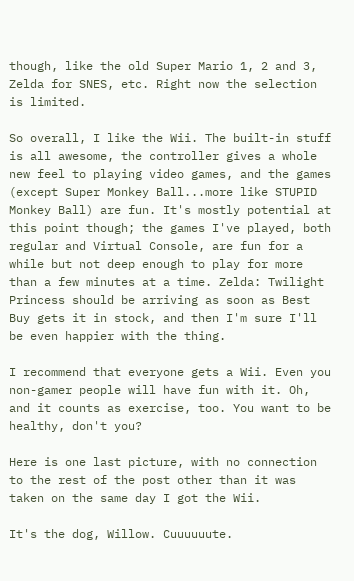though, like the old Super Mario 1, 2 and 3, Zelda for SNES, etc. Right now the selection is limited.

So overall, I like the Wii. The built-in stuff is all awesome, the controller gives a whole new feel to playing video games, and the games (except Super Monkey Ball...more like STUPID Monkey Ball) are fun. It's mostly potential at this point though; the games I've played, both regular and Virtual Console, are fun for a while but not deep enough to play for more than a few minutes at a time. Zelda: Twilight Princess should be arriving as soon as Best Buy gets it in stock, and then I'm sure I'll be even happier with the thing.

I recommend that everyone gets a Wii. Even you non-gamer people will have fun with it. Oh, and it counts as exercise, too. You want to be healthy, don't you?

Here is one last picture, with no connection to the rest of the post other than it was taken on the same day I got the Wii.

It's the dog, Willow. Cuuuuuute.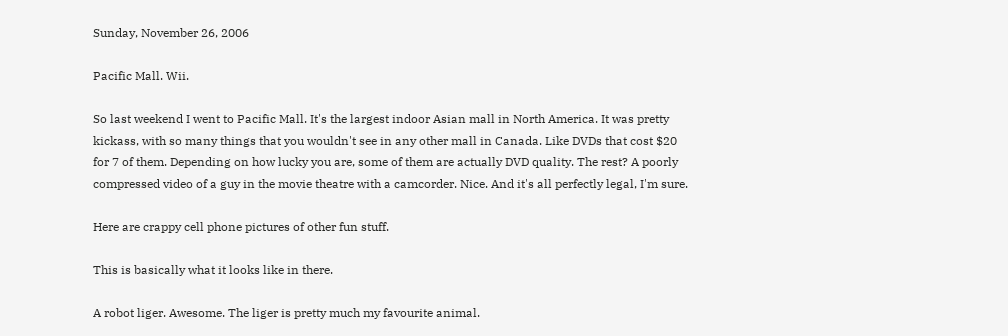Sunday, November 26, 2006

Pacific Mall. Wii.

So last weekend I went to Pacific Mall. It's the largest indoor Asian mall in North America. It was pretty kickass, with so many things that you wouldn't see in any other mall in Canada. Like DVDs that cost $20 for 7 of them. Depending on how lucky you are, some of them are actually DVD quality. The rest? A poorly compressed video of a guy in the movie theatre with a camcorder. Nice. And it's all perfectly legal, I'm sure.

Here are crappy cell phone pictures of other fun stuff.

This is basically what it looks like in there.

A robot liger. Awesome. The liger is pretty much my favourite animal.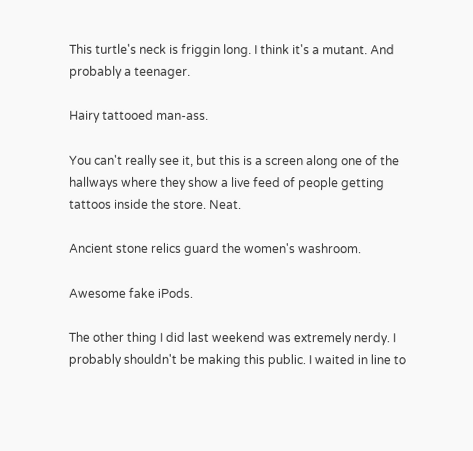This turtle's neck is friggin long. I think it's a mutant. And probably a teenager.

Hairy tattooed man-ass.

You can't really see it, but this is a screen along one of the hallways where they show a live feed of people getting tattoos inside the store. Neat.

Ancient stone relics guard the women's washroom.

Awesome fake iPods.

The other thing I did last weekend was extremely nerdy. I probably shouldn't be making this public. I waited in line to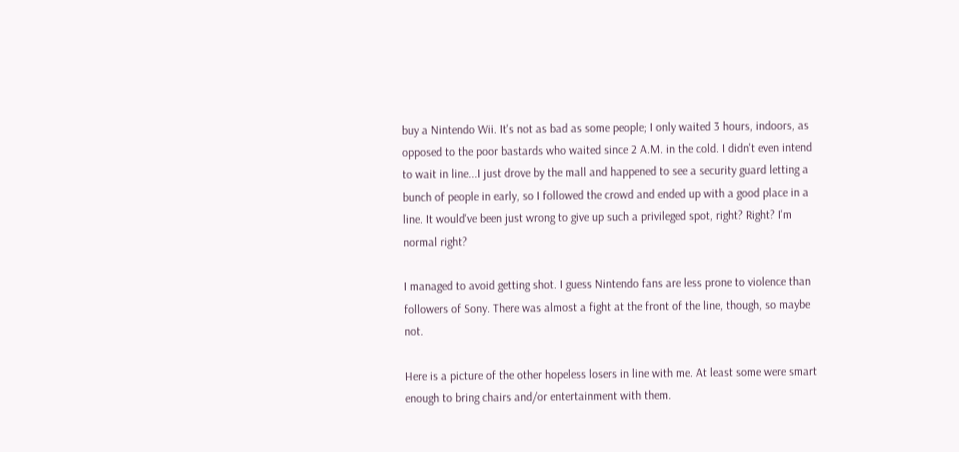buy a Nintendo Wii. It's not as bad as some people; I only waited 3 hours, indoors, as opposed to the poor bastards who waited since 2 A.M. in the cold. I didn't even intend to wait in line...I just drove by the mall and happened to see a security guard letting a bunch of people in early, so I followed the crowd and ended up with a good place in a line. It would've been just wrong to give up such a privileged spot, right? Right? I'm normal right?

I managed to avoid getting shot. I guess Nintendo fans are less prone to violence than followers of Sony. There was almost a fight at the front of the line, though, so maybe not.

Here is a picture of the other hopeless losers in line with me. At least some were smart enough to bring chairs and/or entertainment with them.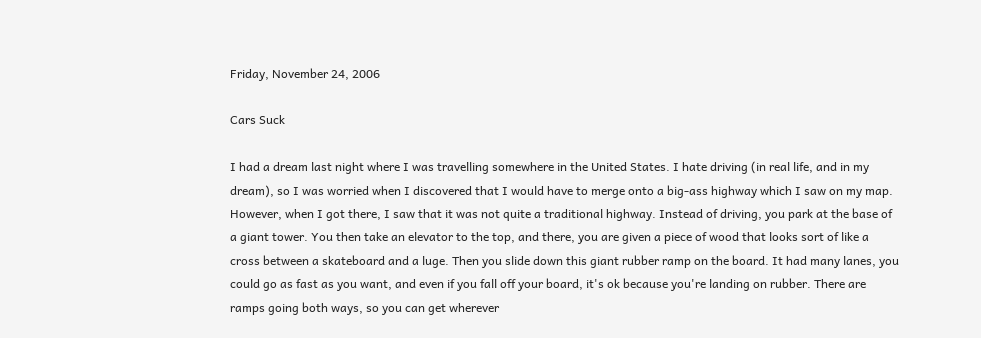Friday, November 24, 2006

Cars Suck

I had a dream last night where I was travelling somewhere in the United States. I hate driving (in real life, and in my dream), so I was worried when I discovered that I would have to merge onto a big-ass highway which I saw on my map. However, when I got there, I saw that it was not quite a traditional highway. Instead of driving, you park at the base of a giant tower. You then take an elevator to the top, and there, you are given a piece of wood that looks sort of like a cross between a skateboard and a luge. Then you slide down this giant rubber ramp on the board. It had many lanes, you could go as fast as you want, and even if you fall off your board, it's ok because you're landing on rubber. There are ramps going both ways, so you can get wherever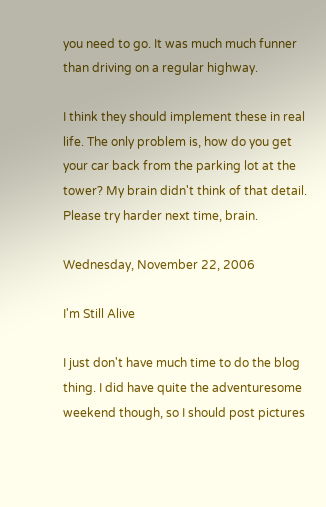you need to go. It was much much funner than driving on a regular highway.

I think they should implement these in real life. The only problem is, how do you get your car back from the parking lot at the tower? My brain didn't think of that detail. Please try harder next time, brain.

Wednesday, November 22, 2006

I'm Still Alive

I just don't have much time to do the blog thing. I did have quite the adventuresome weekend though, so I should post pictures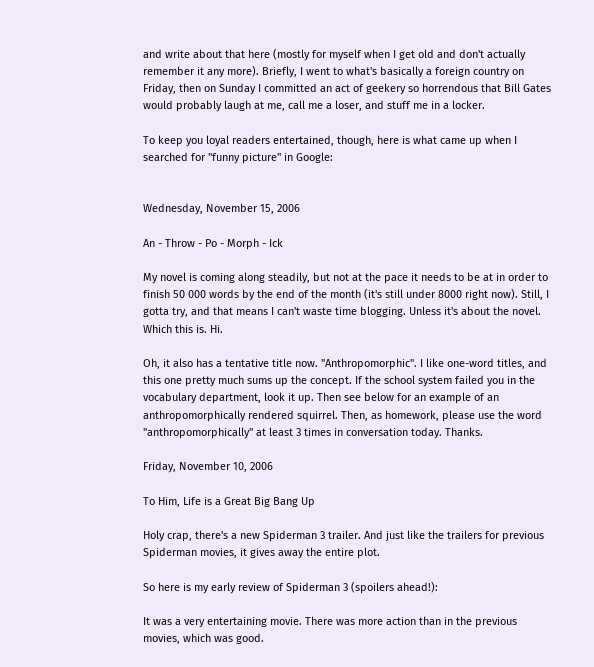and write about that here (mostly for myself when I get old and don't actually remember it any more). Briefly, I went to what's basically a foreign country on Friday, then on Sunday I committed an act of geekery so horrendous that Bill Gates would probably laugh at me, call me a loser, and stuff me in a locker.

To keep you loyal readers entertained, though, here is what came up when I searched for "funny picture" in Google:


Wednesday, November 15, 2006

An - Throw - Po - Morph - Ick

My novel is coming along steadily, but not at the pace it needs to be at in order to finish 50 000 words by the end of the month (it's still under 8000 right now). Still, I gotta try, and that means I can't waste time blogging. Unless it's about the novel. Which this is. Hi.

Oh, it also has a tentative title now. "Anthropomorphic". I like one-word titles, and this one pretty much sums up the concept. If the school system failed you in the vocabulary department, look it up. Then see below for an example of an anthropomorphically rendered squirrel. Then, as homework, please use the word "anthropomorphically" at least 3 times in conversation today. Thanks.

Friday, November 10, 2006

To Him, Life is a Great Big Bang Up

Holy crap, there's a new Spiderman 3 trailer. And just like the trailers for previous Spiderman movies, it gives away the entire plot.

So here is my early review of Spiderman 3 (spoilers ahead!):

It was a very entertaining movie. There was more action than in the previous movies, which was good.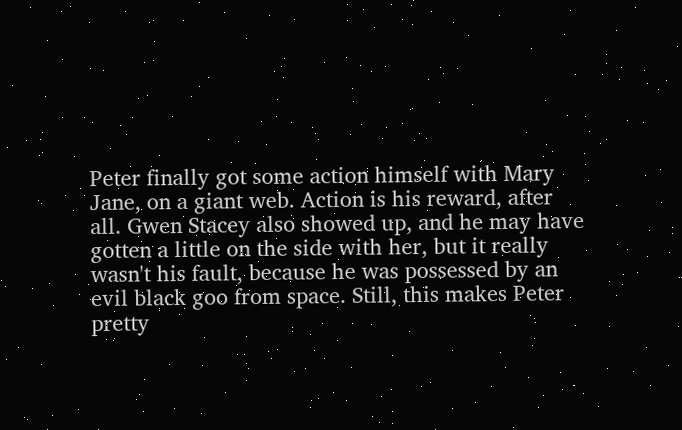Peter finally got some action himself with Mary Jane, on a giant web. Action is his reward, after all. Gwen Stacey also showed up, and he may have gotten a little on the side with her, but it really wasn't his fault, because he was possessed by an evil black goo from space. Still, this makes Peter pretty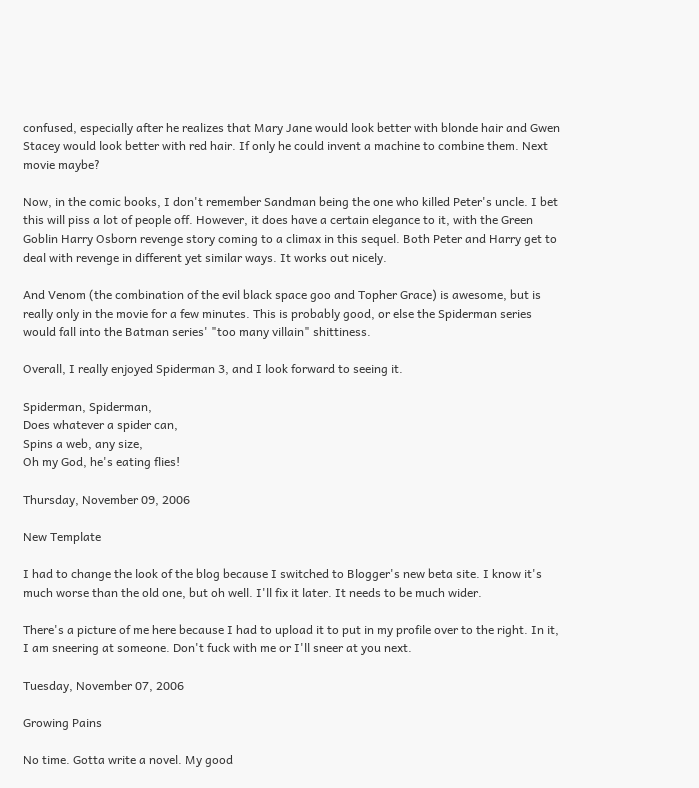confused, especially after he realizes that Mary Jane would look better with blonde hair and Gwen Stacey would look better with red hair. If only he could invent a machine to combine them. Next movie maybe?

Now, in the comic books, I don't remember Sandman being the one who killed Peter's uncle. I bet this will piss a lot of people off. However, it does have a certain elegance to it, with the Green Goblin Harry Osborn revenge story coming to a climax in this sequel. Both Peter and Harry get to deal with revenge in different yet similar ways. It works out nicely.

And Venom (the combination of the evil black space goo and Topher Grace) is awesome, but is really only in the movie for a few minutes. This is probably good, or else the Spiderman series would fall into the Batman series' "too many villain" shittiness.

Overall, I really enjoyed Spiderman 3, and I look forward to seeing it.

Spiderman, Spiderman,
Does whatever a spider can,
Spins a web, any size,
Oh my God, he's eating flies!

Thursday, November 09, 2006

New Template

I had to change the look of the blog because I switched to Blogger's new beta site. I know it's much worse than the old one, but oh well. I'll fix it later. It needs to be much wider.

There's a picture of me here because I had to upload it to put in my profile over to the right. In it, I am sneering at someone. Don't fuck with me or I'll sneer at you next.

Tuesday, November 07, 2006

Growing Pains

No time. Gotta write a novel. My good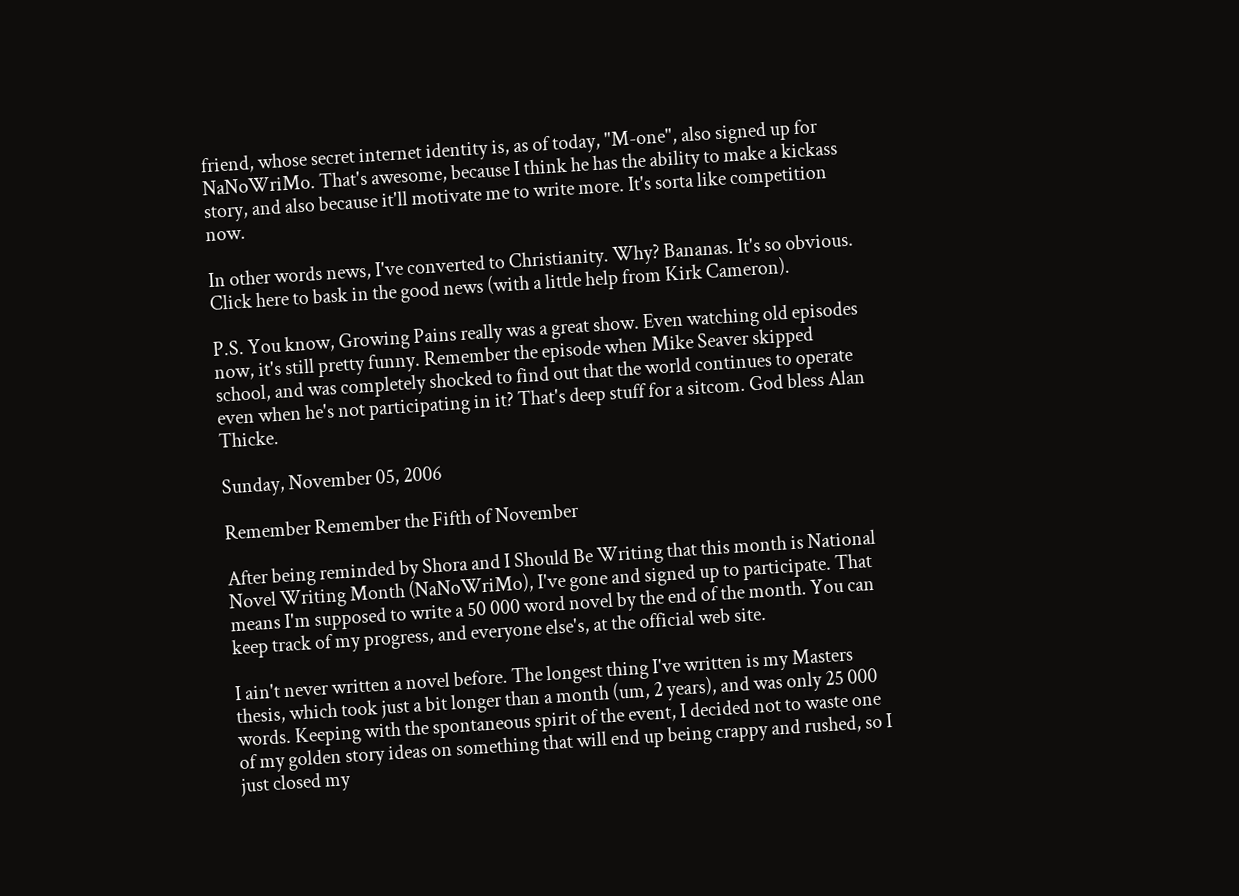friend, whose secret internet identity is, as of today, "M-one", also signed up for NaNoWriMo. That's awesome, because I think he has the ability to make a kickass story, and also because it'll motivate me to write more. It's sorta like competition now.

In other words news, I've converted to Christianity. Why? Bananas. It's so obvious. Click here to bask in the good news (with a little help from Kirk Cameron).

P.S. You know, Growing Pains really was a great show. Even watching old episodes now, it's still pretty funny. Remember the episode when Mike Seaver skipped school, and was completely shocked to find out that the world continues to operate even when he's not participating in it? That's deep stuff for a sitcom. God bless Alan Thicke.

Sunday, November 05, 2006

Remember Remember the Fifth of November

After being reminded by Shora and I Should Be Writing that this month is National Novel Writing Month (NaNoWriMo), I've gone and signed up to participate. That means I'm supposed to write a 50 000 word novel by the end of the month. You can keep track of my progress, and everyone else's, at the official web site.

I ain't never written a novel before. The longest thing I've written is my Masters thesis, which took just a bit longer than a month (um, 2 years), and was only 25 000 words. Keeping with the spontaneous spirit of the event, I decided not to waste one of my golden story ideas on something that will end up being crappy and rushed, so I just closed my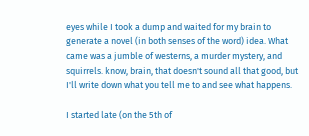eyes while I took a dump and waited for my brain to generate a novel (in both senses of the word) idea. What came was a jumble of westerns, a murder mystery, and squirrels. know, brain, that doesn't sound all that good, but I'll write down what you tell me to and see what happens.

I started late (on the 5th of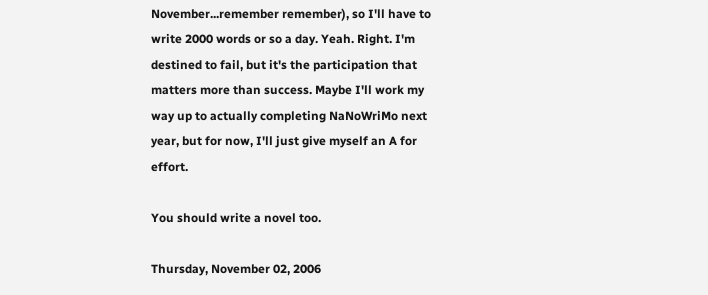November...remember remember), so I'll have to write 2000 words or so a day. Yeah. Right. I'm destined to fail, but it's the participation that matters more than success. Maybe I'll work my way up to actually completing NaNoWriMo next year, but for now, I'll just give myself an A for effort.

You should write a novel too.

Thursday, November 02, 2006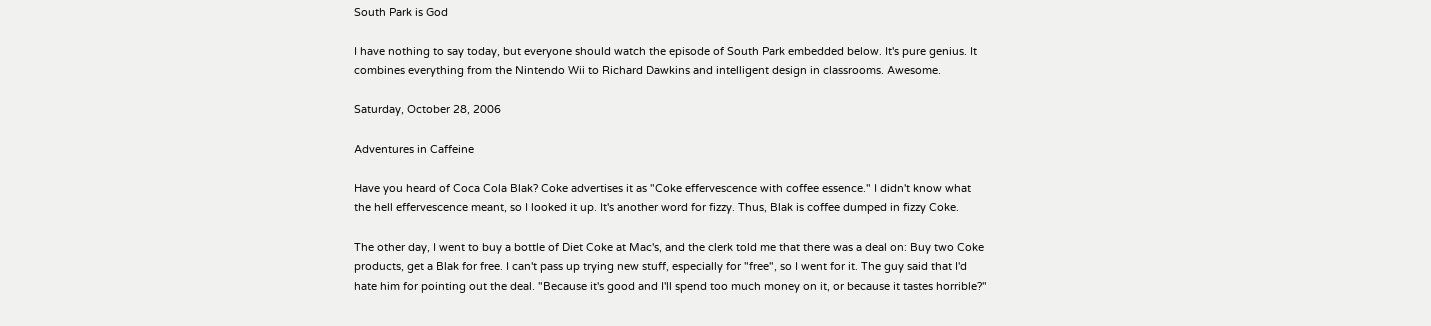South Park is God

I have nothing to say today, but everyone should watch the episode of South Park embedded below. It's pure genius. It combines everything from the Nintendo Wii to Richard Dawkins and intelligent design in classrooms. Awesome.

Saturday, October 28, 2006

Adventures in Caffeine

Have you heard of Coca Cola Blak? Coke advertises it as "Coke effervescence with coffee essence." I didn't know what the hell effervescence meant, so I looked it up. It's another word for fizzy. Thus, Blak is coffee dumped in fizzy Coke.

The other day, I went to buy a bottle of Diet Coke at Mac's, and the clerk told me that there was a deal on: Buy two Coke products, get a Blak for free. I can't pass up trying new stuff, especially for "free", so I went for it. The guy said that I'd hate him for pointing out the deal. "Because it's good and I'll spend too much money on it, or because it tastes horrible?"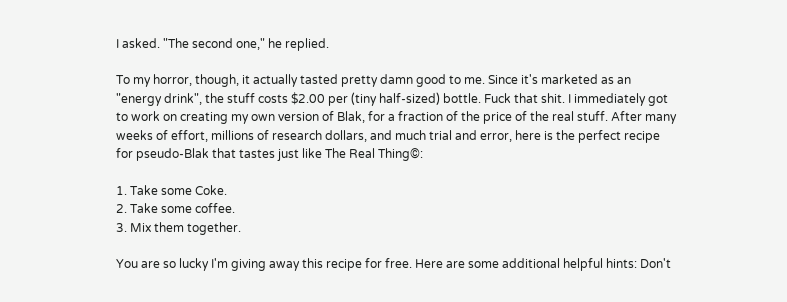I asked. "The second one," he replied.

To my horror, though, it actually tasted pretty damn good to me. Since it's marketed as an "energy drink", the stuff costs $2.00 per (tiny half-sized) bottle. Fuck that shit. I immediately got to work on creating my own version of Blak, for a fraction of the price of the real stuff. After many weeks of effort, millions of research dollars, and much trial and error, here is the perfect recipe for pseudo-Blak that tastes just like The Real Thing©:

1. Take some Coke.
2. Take some coffee.
3. Mix them together.

You are so lucky I'm giving away this recipe for free. Here are some additional helpful hints: Don't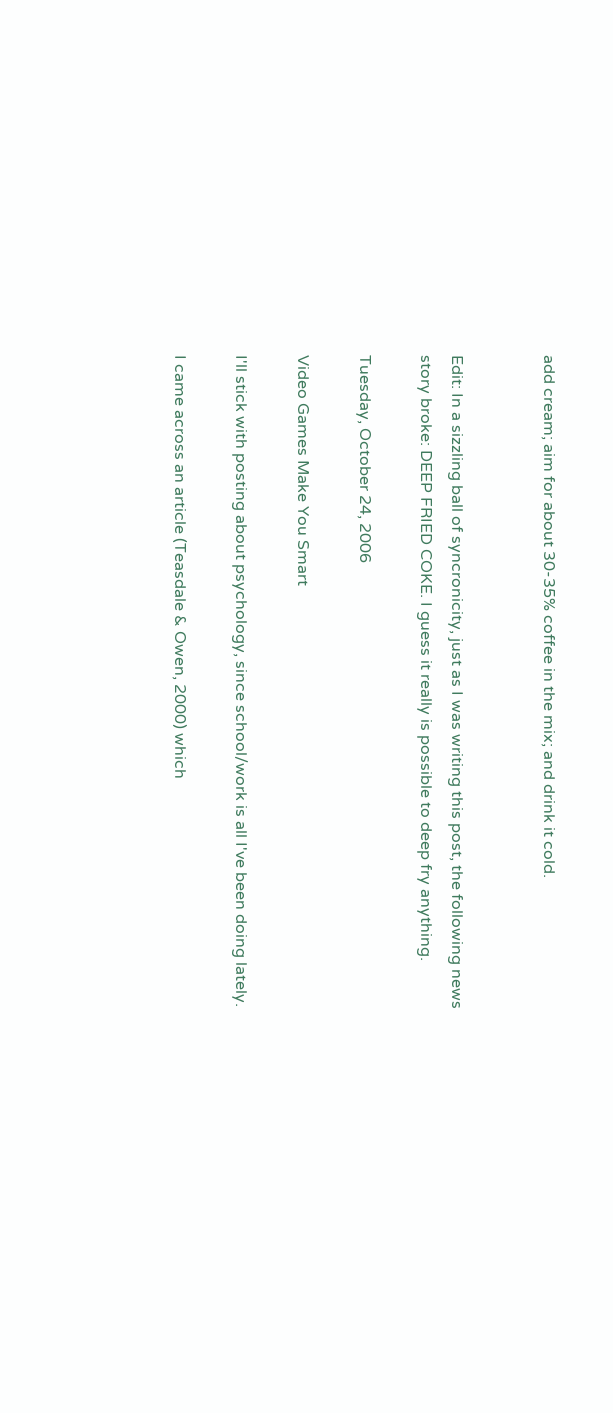add cream; aim for about 30-35% coffee in the mix; and drink it cold.


Edit: In a sizzling ball of syncronicity, just as I was writing this post, the following news story broke: DEEP FRIED COKE. I guess it really is possible to deep fry anything.

Tuesday, October 24, 2006

Video Games Make You Smart

I'll stick with posting about psychology, since school/work is all I've been doing lately.

I came across an article (Teasdale & Owen, 2000) which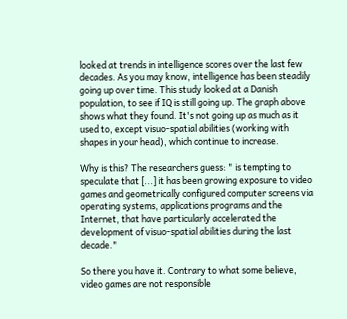looked at trends in intelligence scores over the last few decades. As you may know, intelligence has been steadily going up over time. This study looked at a Danish population, to see if IQ is still going up. The graph above shows what they found. It's not going up as much as it used to, except visuo-spatial abilities (working with shapes in your head), which continue to increase.

Why is this? The researchers guess: " is tempting to speculate that [...] it has been growing exposure to video games and geometrically configured computer screens via operating systems, applications programs and the Internet, that have particularly accelerated the development of visuo-spatial abilities during the last decade."

So there you have it. Contrary to what some believe, video games are not responsible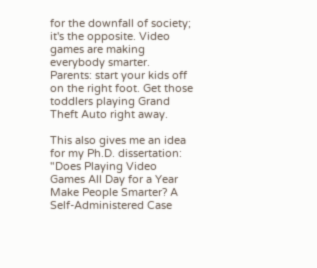for the downfall of society; it's the opposite. Video games are making everybody smarter. Parents: start your kids off on the right foot. Get those toddlers playing Grand Theft Auto right away.

This also gives me an idea for my Ph.D. dissertation: "Does Playing Video Games All Day for a Year Make People Smarter? A Self-Administered Case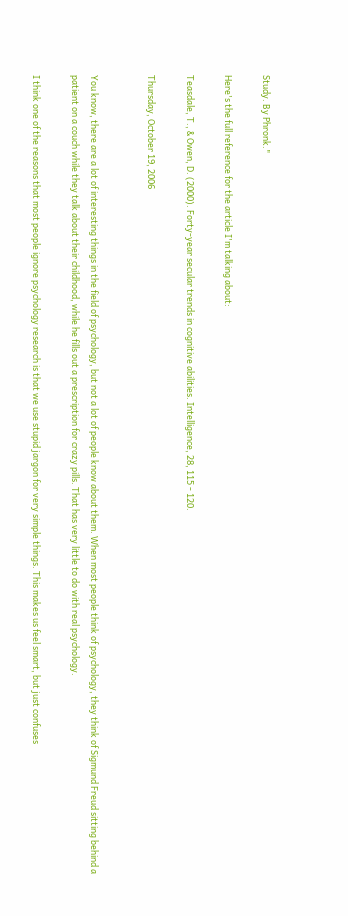Study. By Phronk."

Here's the full reference for the article I'm talking about:

Teasdale, T., & Owen, D. (2000). Forty-year secular trends in cognitive abilities. Intelligence, 28, 115 - 120.

Thursday, October 19, 2006


You know, there are a lot of interesting things in the field of psychology, but not a lot of people know about them. When most people think of psychology, they think of Sigmund Freud sitting behind a patient on a couch while they talk about their childhood, while he fills out a prescription for crazy pills. That has very little to do with real psychology.

I think one of the reasons that most people ignore psychology research is that we use stupid jargon for very simple things. This makes us feel smart, but just confuses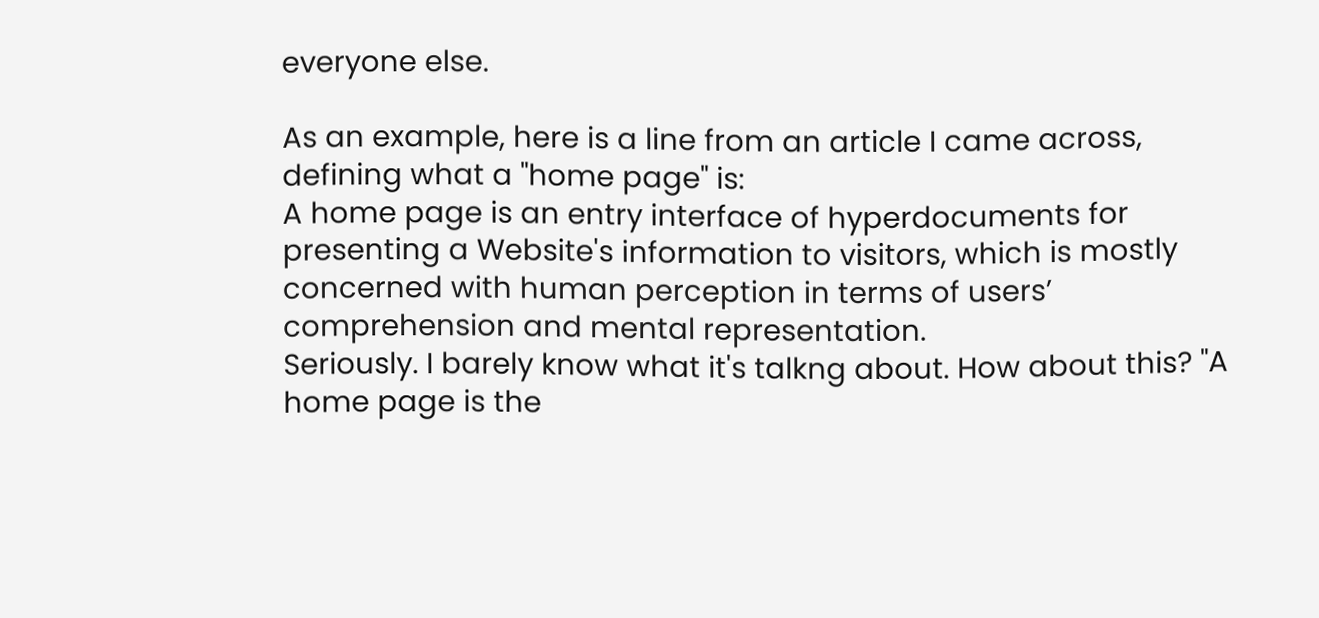everyone else.

As an example, here is a line from an article I came across, defining what a "home page" is:
A home page is an entry interface of hyperdocuments for presenting a Website's information to visitors, which is mostly concerned with human perception in terms of users’ comprehension and mental representation.
Seriously. I barely know what it's talkng about. How about this? "A home page is the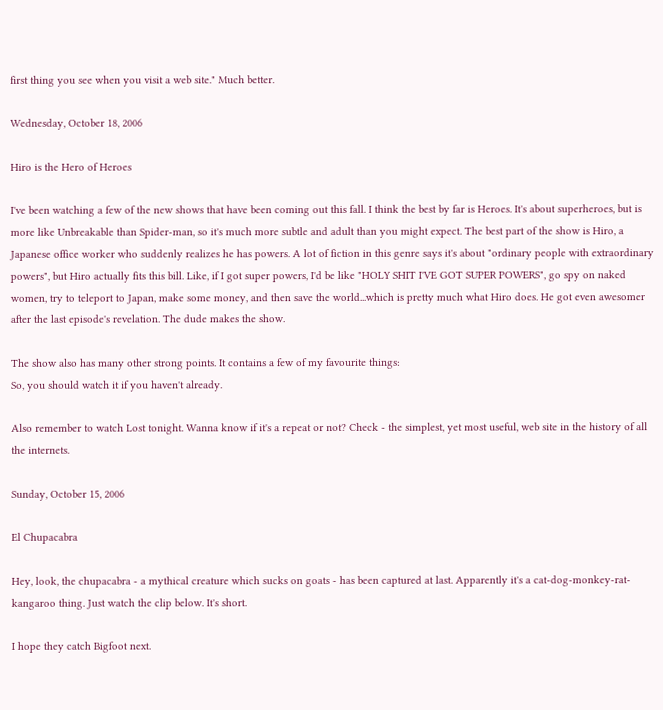first thing you see when you visit a web site." Much better.

Wednesday, October 18, 2006

Hiro is the Hero of Heroes

I've been watching a few of the new shows that have been coming out this fall. I think the best by far is Heroes. It's about superheroes, but is more like Unbreakable than Spider-man, so it's much more subtle and adult than you might expect. The best part of the show is Hiro, a Japanese office worker who suddenly realizes he has powers. A lot of fiction in this genre says it's about "ordinary people with extraordinary powers", but Hiro actually fits this bill. Like, if I got super powers, I'd be like "HOLY SHIT I'VE GOT SUPER POWERS", go spy on naked women, try to teleport to Japan, make some money, and then save the world...which is pretty much what Hiro does. He got even awesomer after the last episode's revelation. The dude makes the show.

The show also has many other strong points. It contains a few of my favourite things:
So, you should watch it if you haven't already.

Also remember to watch Lost tonight. Wanna know if it's a repeat or not? Check - the simplest, yet most useful, web site in the history of all the internets.

Sunday, October 15, 2006

El Chupacabra

Hey, look, the chupacabra - a mythical creature which sucks on goats - has been captured at last. Apparently it's a cat-dog-monkey-rat-kangaroo thing. Just watch the clip below. It's short.

I hope they catch Bigfoot next.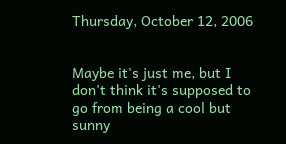Thursday, October 12, 2006


Maybe it's just me, but I don't think it's supposed to go from being a cool but sunny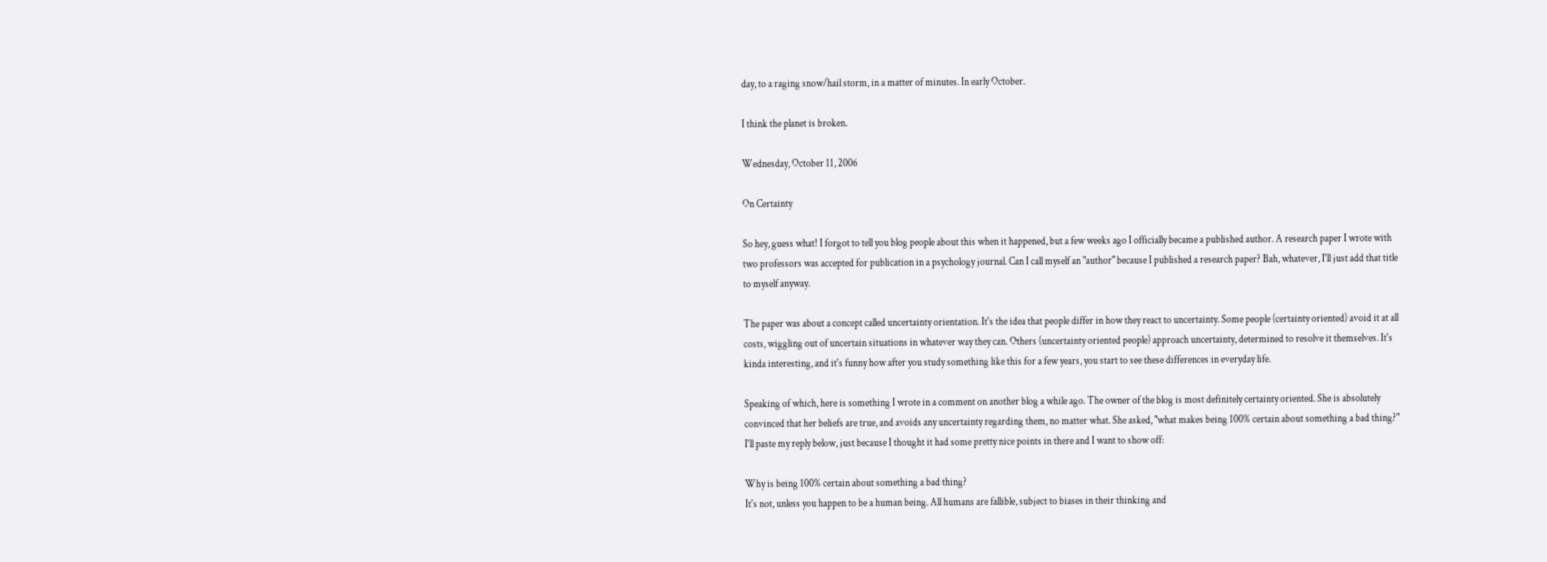day, to a raging snow/hail storm, in a matter of minutes. In early October.

I think the planet is broken.

Wednesday, October 11, 2006

On Certainty

So hey, guess what! I forgot to tell you blog people about this when it happened, but a few weeks ago I officially became a published author. A research paper I wrote with two professors was accepted for publication in a psychology journal. Can I call myself an "author" because I published a research paper? Bah, whatever, I'll just add that title to myself anyway.

The paper was about a concept called uncertainty orientation. It's the idea that people differ in how they react to uncertainty. Some people (certainty oriented) avoid it at all costs, wiggling out of uncertain situations in whatever way they can. Others (uncertainty oriented people) approach uncertainty, determined to resolve it themselves. It's kinda interesting, and it's funny how after you study something like this for a few years, you start to see these differences in everyday life.

Speaking of which, here is something I wrote in a comment on another blog a while ago. The owner of the blog is most definitely certainty oriented. She is absolutely convinced that her beliefs are true, and avoids any uncertainty regarding them, no matter what. She asked, "what makes being 100% certain about something a bad thing?" I'll paste my reply below, just because I thought it had some pretty nice points in there and I want to show off:

Why is being 100% certain about something a bad thing?
It's not, unless you happen to be a human being. All humans are fallible, subject to biases in their thinking and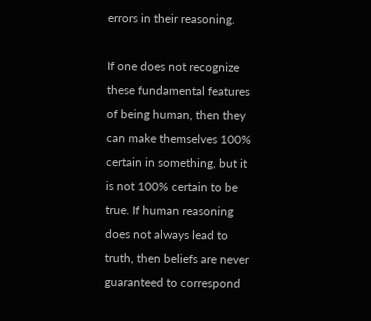errors in their reasoning.

If one does not recognize these fundamental features of being human, then they can make themselves 100% certain in something, but it is not 100% certain to be true. If human reasoning does not always lead to truth, then beliefs are never guaranteed to correspond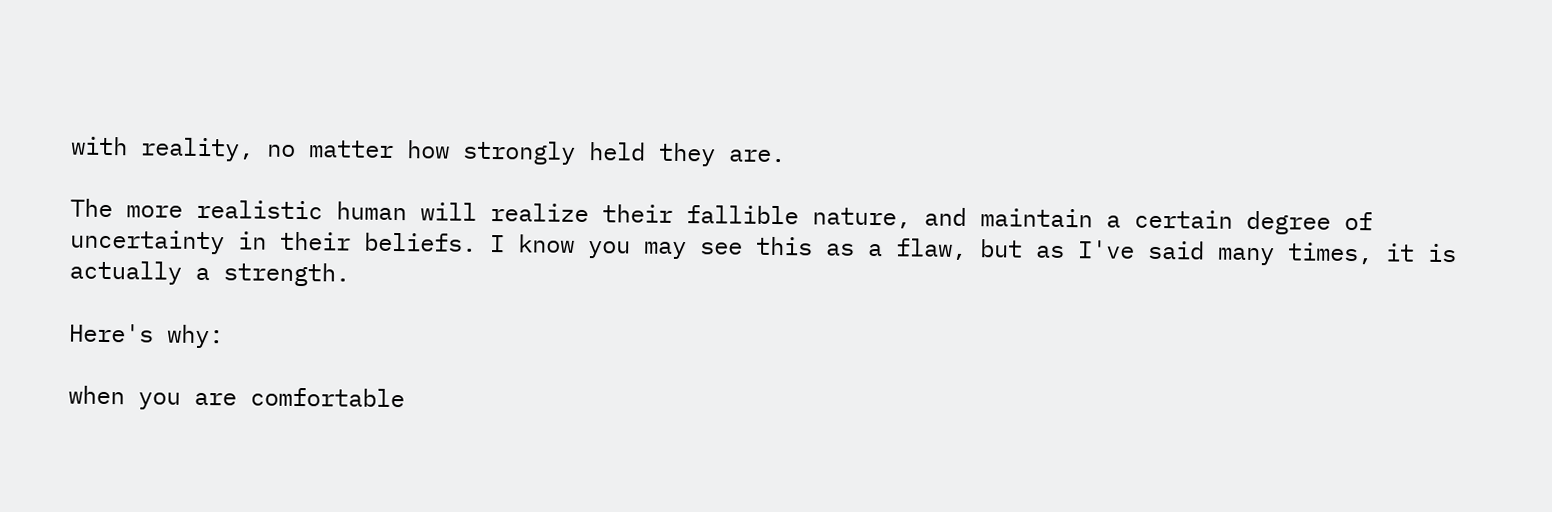with reality, no matter how strongly held they are.

The more realistic human will realize their fallible nature, and maintain a certain degree of uncertainty in their beliefs. I know you may see this as a flaw, but as I've said many times, it is actually a strength.

Here's why:

when you are comfortable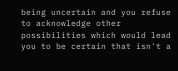being uncertain and you refuse to acknowledge other possibilities which would lead you to be certain that isn't a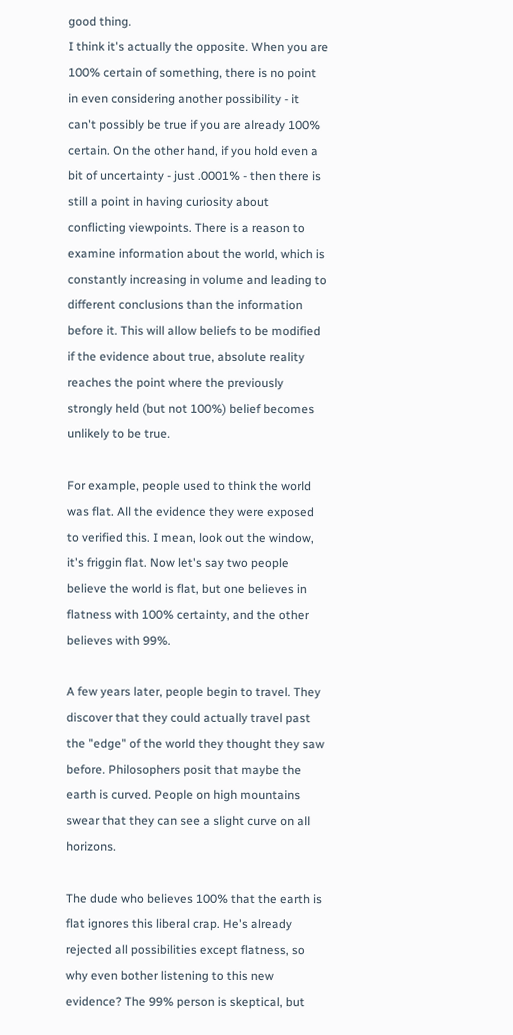good thing.
I think it's actually the opposite. When you are 100% certain of something, there is no point in even considering another possibility - it can't possibly be true if you are already 100% certain. On the other hand, if you hold even a bit of uncertainty - just .0001% - then there is still a point in having curiosity about conflicting viewpoints. There is a reason to examine information about the world, which is constantly increasing in volume and leading to different conclusions than the information before it. This will allow beliefs to be modified if the evidence about true, absolute reality reaches the point where the previously strongly held (but not 100%) belief becomes unlikely to be true.

For example, people used to think the world was flat. All the evidence they were exposed to verified this. I mean, look out the window, it's friggin flat. Now let's say two people believe the world is flat, but one believes in flatness with 100% certainty, and the other believes with 99%.

A few years later, people begin to travel. They discover that they could actually travel past the "edge" of the world they thought they saw before. Philosophers posit that maybe the earth is curved. People on high mountains swear that they can see a slight curve on all horizons.

The dude who believes 100% that the earth is flat ignores this liberal crap. He's already rejected all possibilities except flatness, so why even bother listening to this new evidence? The 99% person is skeptical, but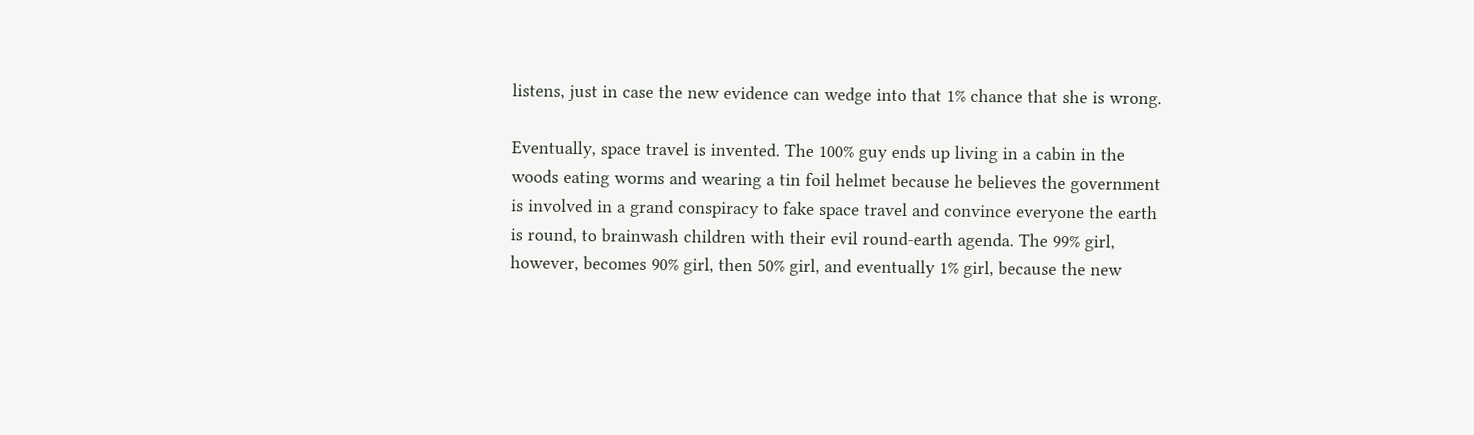listens, just in case the new evidence can wedge into that 1% chance that she is wrong.

Eventually, space travel is invented. The 100% guy ends up living in a cabin in the woods eating worms and wearing a tin foil helmet because he believes the government is involved in a grand conspiracy to fake space travel and convince everyone the earth is round, to brainwash children with their evil round-earth agenda. The 99% girl, however, becomes 90% girl, then 50% girl, and eventually 1% girl, because the new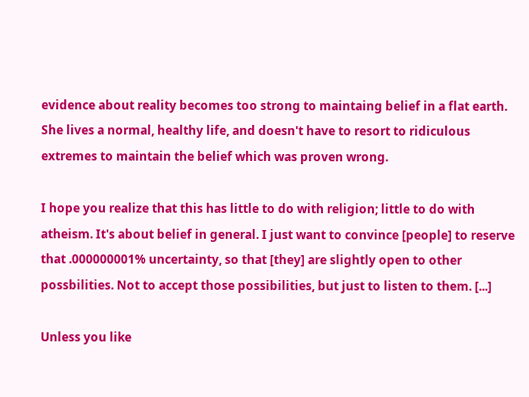evidence about reality becomes too strong to maintaing belief in a flat earth. She lives a normal, healthy life, and doesn't have to resort to ridiculous extremes to maintain the belief which was proven wrong.

I hope you realize that this has little to do with religion; little to do with atheism. It's about belief in general. I just want to convince [people] to reserve that .000000001% uncertainty, so that [they] are slightly open to other possbilities. Not to accept those possibilities, but just to listen to them. [...]

Unless you like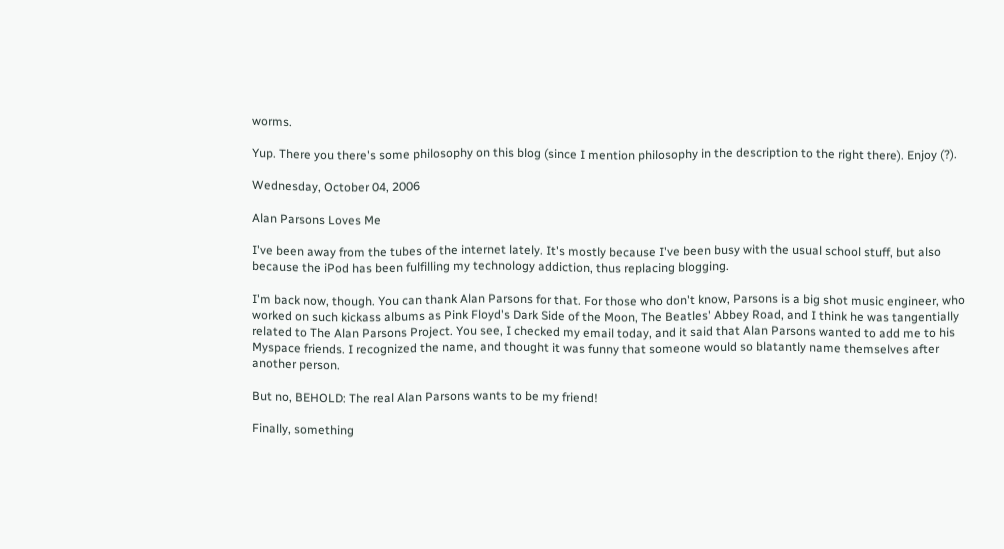worms.

Yup. There you there's some philosophy on this blog (since I mention philosophy in the description to the right there). Enjoy (?).

Wednesday, October 04, 2006

Alan Parsons Loves Me

I've been away from the tubes of the internet lately. It's mostly because I've been busy with the usual school stuff, but also because the iPod has been fulfilling my technology addiction, thus replacing blogging.

I'm back now, though. You can thank Alan Parsons for that. For those who don't know, Parsons is a big shot music engineer, who worked on such kickass albums as Pink Floyd's Dark Side of the Moon, The Beatles' Abbey Road, and I think he was tangentially related to The Alan Parsons Project. You see, I checked my email today, and it said that Alan Parsons wanted to add me to his Myspace friends. I recognized the name, and thought it was funny that someone would so blatantly name themselves after another person.

But no, BEHOLD: The real Alan Parsons wants to be my friend!

Finally, something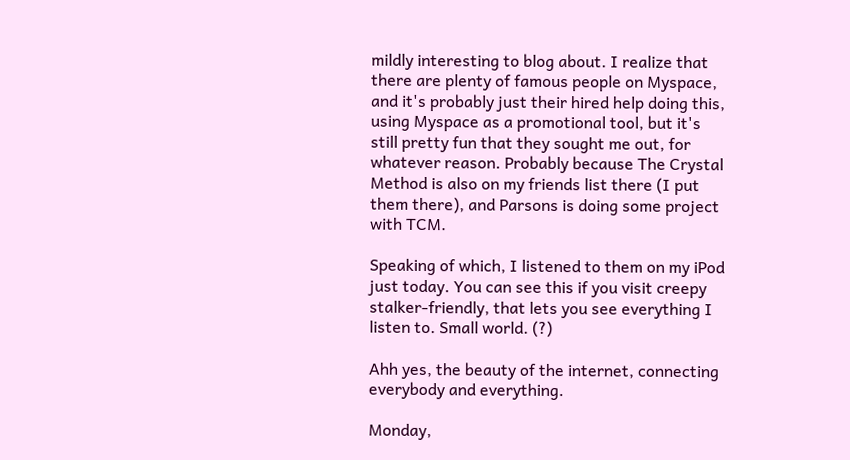mildly interesting to blog about. I realize that there are plenty of famous people on Myspace, and it's probably just their hired help doing this, using Myspace as a promotional tool, but it's still pretty fun that they sought me out, for whatever reason. Probably because The Crystal Method is also on my friends list there (I put them there), and Parsons is doing some project with TCM.

Speaking of which, I listened to them on my iPod just today. You can see this if you visit creepy stalker-friendly, that lets you see everything I listen to. Small world. (?)

Ahh yes, the beauty of the internet, connecting everybody and everything.

Monday,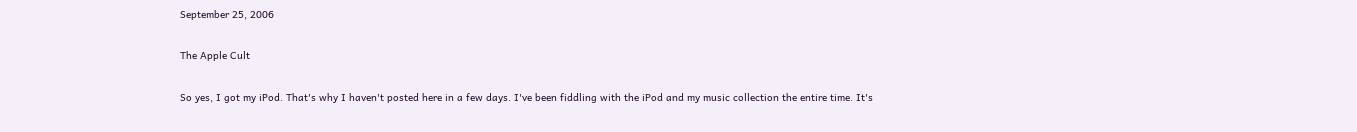September 25, 2006

The Apple Cult

So yes, I got my iPod. That's why I haven't posted here in a few days. I've been fiddling with the iPod and my music collection the entire time. It's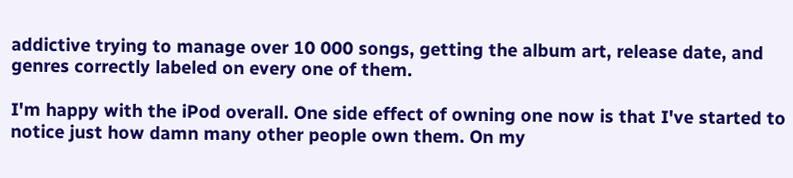addictive trying to manage over 10 000 songs, getting the album art, release date, and genres correctly labeled on every one of them.

I'm happy with the iPod overall. One side effect of owning one now is that I've started to notice just how damn many other people own them. On my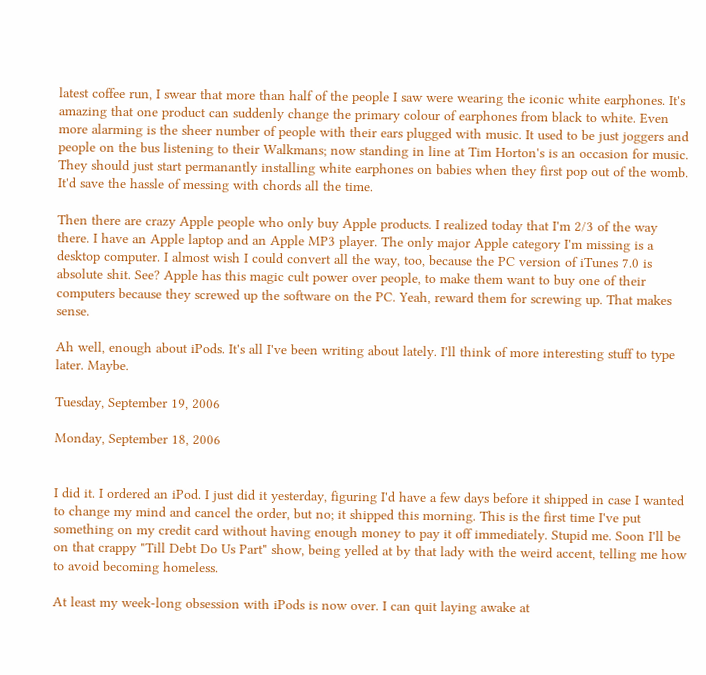latest coffee run, I swear that more than half of the people I saw were wearing the iconic white earphones. It's amazing that one product can suddenly change the primary colour of earphones from black to white. Even more alarming is the sheer number of people with their ears plugged with music. It used to be just joggers and people on the bus listening to their Walkmans; now standing in line at Tim Horton's is an occasion for music. They should just start permanantly installing white earphones on babies when they first pop out of the womb. It'd save the hassle of messing with chords all the time.

Then there are crazy Apple people who only buy Apple products. I realized today that I'm 2/3 of the way there. I have an Apple laptop and an Apple MP3 player. The only major Apple category I'm missing is a desktop computer. I almost wish I could convert all the way, too, because the PC version of iTunes 7.0 is absolute shit. See? Apple has this magic cult power over people, to make them want to buy one of their computers because they screwed up the software on the PC. Yeah, reward them for screwing up. That makes sense.

Ah well, enough about iPods. It's all I've been writing about lately. I'll think of more interesting stuff to type later. Maybe.

Tuesday, September 19, 2006

Monday, September 18, 2006


I did it. I ordered an iPod. I just did it yesterday, figuring I'd have a few days before it shipped in case I wanted to change my mind and cancel the order, but no; it shipped this morning. This is the first time I've put something on my credit card without having enough money to pay it off immediately. Stupid me. Soon I'll be on that crappy "Till Debt Do Us Part" show, being yelled at by that lady with the weird accent, telling me how to avoid becoming homeless.

At least my week-long obsession with iPods is now over. I can quit laying awake at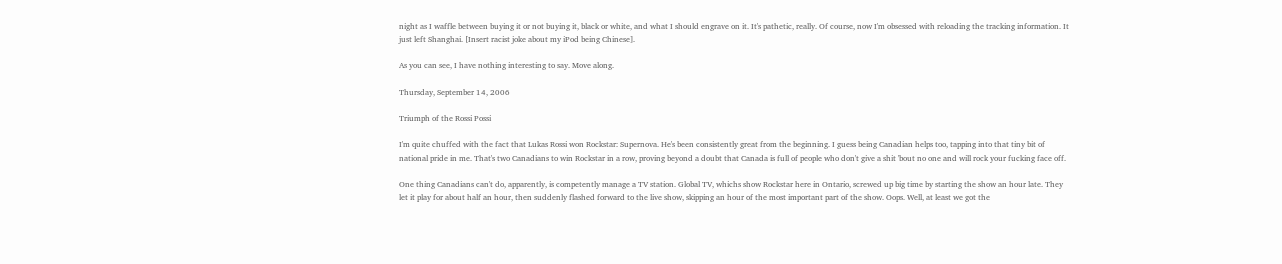night as I waffle between buying it or not buying it, black or white, and what I should engrave on it. It's pathetic, really. Of course, now I'm obsessed with reloading the tracking information. It just left Shanghai. [Insert racist joke about my iPod being Chinese].

As you can see, I have nothing interesting to say. Move along.

Thursday, September 14, 2006

Triumph of the Rossi Possi

I'm quite chuffed with the fact that Lukas Rossi won Rockstar: Supernova. He's been consistently great from the beginning. I guess being Canadian helps too, tapping into that tiny bit of national pride in me. That's two Canadians to win Rockstar in a row, proving beyond a doubt that Canada is full of people who don't give a shit 'bout no one and will rock your fucking face off.

One thing Canadians can't do, apparently, is competently manage a TV station. Global TV, whichs show Rockstar here in Ontario, screwed up big time by starting the show an hour late. They let it play for about half an hour, then suddenly flashed forward to the live show, skipping an hour of the most important part of the show. Oops. Well, at least we got the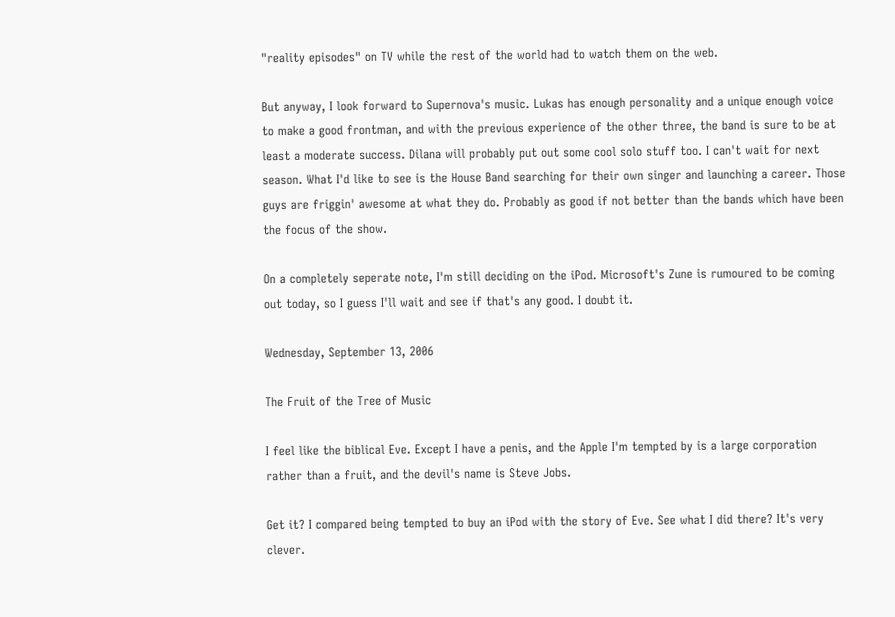"reality episodes" on TV while the rest of the world had to watch them on the web.

But anyway, I look forward to Supernova's music. Lukas has enough personality and a unique enough voice to make a good frontman, and with the previous experience of the other three, the band is sure to be at least a moderate success. Dilana will probably put out some cool solo stuff too. I can't wait for next season. What I'd like to see is the House Band searching for their own singer and launching a career. Those guys are friggin' awesome at what they do. Probably as good if not better than the bands which have been the focus of the show.

On a completely seperate note, I'm still deciding on the iPod. Microsoft's Zune is rumoured to be coming out today, so I guess I'll wait and see if that's any good. I doubt it.

Wednesday, September 13, 2006

The Fruit of the Tree of Music

I feel like the biblical Eve. Except I have a penis, and the Apple I'm tempted by is a large corporation rather than a fruit, and the devil's name is Steve Jobs.

Get it? I compared being tempted to buy an iPod with the story of Eve. See what I did there? It's very clever.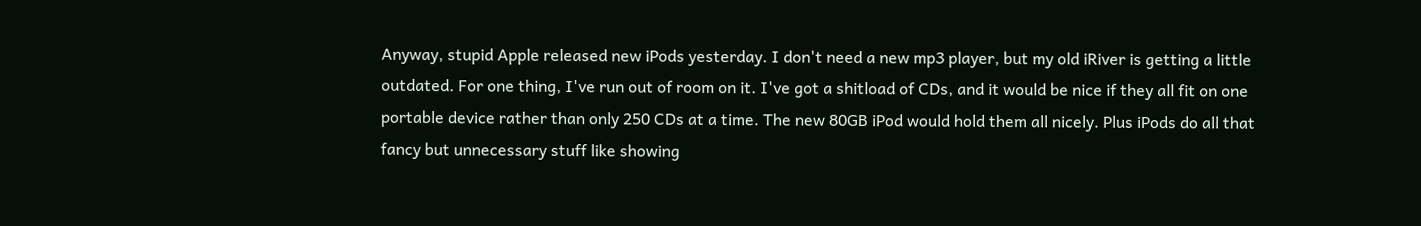Anyway, stupid Apple released new iPods yesterday. I don't need a new mp3 player, but my old iRiver is getting a little outdated. For one thing, I've run out of room on it. I've got a shitload of CDs, and it would be nice if they all fit on one portable device rather than only 250 CDs at a time. The new 80GB iPod would hold them all nicely. Plus iPods do all that fancy but unnecessary stuff like showing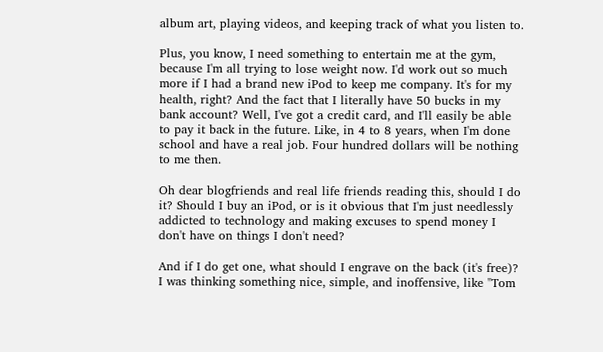album art, playing videos, and keeping track of what you listen to.

Plus, you know, I need something to entertain me at the gym, because I'm all trying to lose weight now. I'd work out so much more if I had a brand new iPod to keep me company. It's for my health, right? And the fact that I literally have 50 bucks in my bank account? Well, I've got a credit card, and I'll easily be able to pay it back in the future. Like, in 4 to 8 years, when I'm done school and have a real job. Four hundred dollars will be nothing to me then.

Oh dear blogfriends and real life friends reading this, should I do it? Should I buy an iPod, or is it obvious that I'm just needlessly addicted to technology and making excuses to spend money I don't have on things I don't need?

And if I do get one, what should I engrave on the back (it's free)? I was thinking something nice, simple, and inoffensive, like "Tom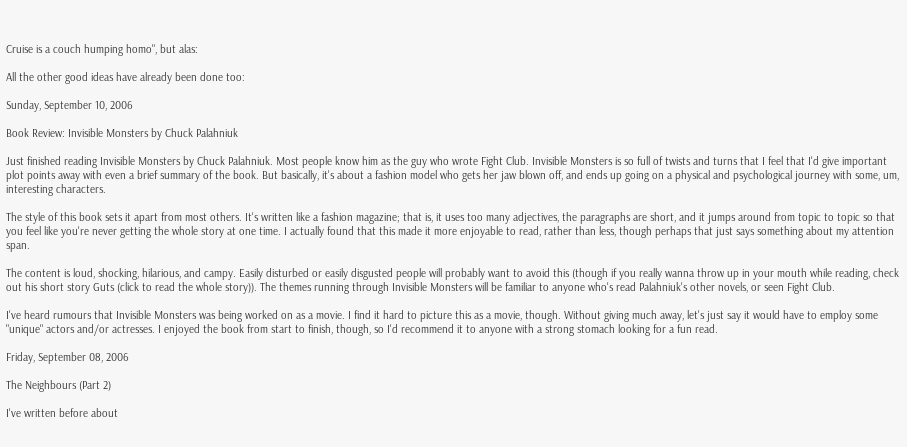Cruise is a couch humping homo", but alas:

All the other good ideas have already been done too:

Sunday, September 10, 2006

Book Review: Invisible Monsters by Chuck Palahniuk

Just finished reading Invisible Monsters by Chuck Palahniuk. Most people know him as the guy who wrote Fight Club. Invisible Monsters is so full of twists and turns that I feel that I'd give important plot points away with even a brief summary of the book. But basically, it's about a fashion model who gets her jaw blown off, and ends up going on a physical and psychological journey with some, um, interesting characters.

The style of this book sets it apart from most others. It's written like a fashion magazine; that is, it uses too many adjectives, the paragraphs are short, and it jumps around from topic to topic so that you feel like you're never getting the whole story at one time. I actually found that this made it more enjoyable to read, rather than less, though perhaps that just says something about my attention span.

The content is loud, shocking, hilarious, and campy. Easily disturbed or easily disgusted people will probably want to avoid this (though if you really wanna throw up in your mouth while reading, check out his short story Guts (click to read the whole story)). The themes running through Invisible Monsters will be familiar to anyone who's read Palahniuk's other novels, or seen Fight Club.

I've heard rumours that Invisible Monsters was being worked on as a movie. I find it hard to picture this as a movie, though. Without giving much away, let's just say it would have to employ some "unique" actors and/or actresses. I enjoyed the book from start to finish, though, so I'd recommend it to anyone with a strong stomach looking for a fun read.

Friday, September 08, 2006

The Neighbours (Part 2)

I've written before about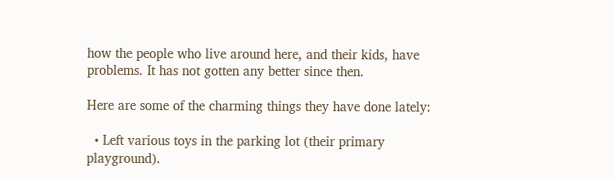how the people who live around here, and their kids, have problems. It has not gotten any better since then.

Here are some of the charming things they have done lately:

  • Left various toys in the parking lot (their primary playground).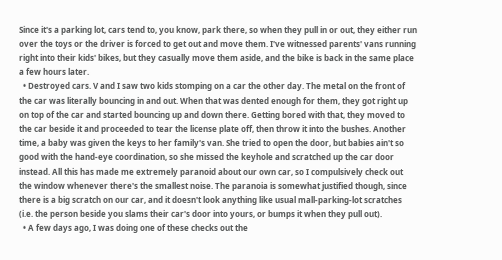Since it's a parking lot, cars tend to, you know, park there, so when they pull in or out, they either run over the toys or the driver is forced to get out and move them. I've witnessed parents' vans running right into their kids' bikes, but they casually move them aside, and the bike is back in the same place a few hours later.
  • Destroyed cars. V and I saw two kids stomping on a car the other day. The metal on the front of the car was literally bouncing in and out. When that was dented enough for them, they got right up on top of the car and started bouncing up and down there. Getting bored with that, they moved to the car beside it and proceeded to tear the license plate off, then throw it into the bushes. Another time, a baby was given the keys to her family's van. She tried to open the door, but babies ain't so good with the hand-eye coordination, so she missed the keyhole and scratched up the car door instead. All this has made me extremely paranoid about our own car, so I compulsively check out the window whenever there's the smallest noise. The paranoia is somewhat justified though, since there is a big scratch on our car, and it doesn't look anything like usual mall-parking-lot scratches (i.e. the person beside you slams their car's door into yours, or bumps it when they pull out).
  • A few days ago, I was doing one of these checks out the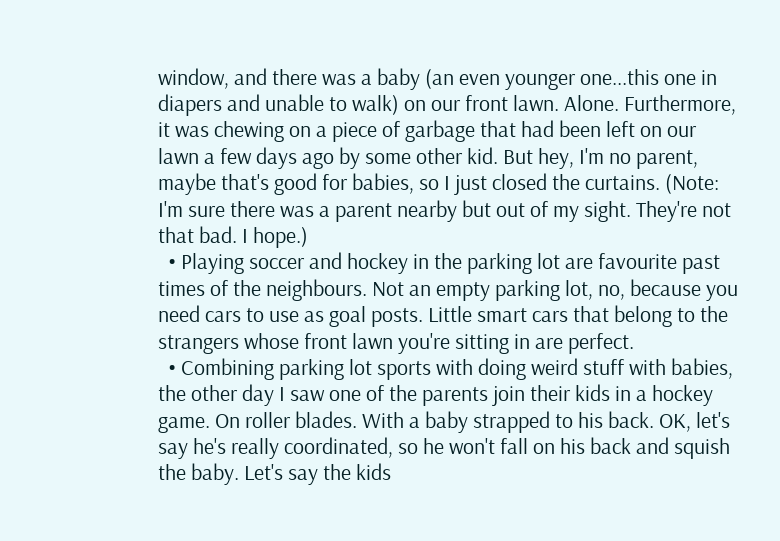window, and there was a baby (an even younger one...this one in diapers and unable to walk) on our front lawn. Alone. Furthermore, it was chewing on a piece of garbage that had been left on our lawn a few days ago by some other kid. But hey, I'm no parent, maybe that's good for babies, so I just closed the curtains. (Note: I'm sure there was a parent nearby but out of my sight. They're not that bad. I hope.)
  • Playing soccer and hockey in the parking lot are favourite past times of the neighbours. Not an empty parking lot, no, because you need cars to use as goal posts. Little smart cars that belong to the strangers whose front lawn you're sitting in are perfect.
  • Combining parking lot sports with doing weird stuff with babies, the other day I saw one of the parents join their kids in a hockey game. On roller blades. With a baby strapped to his back. OK, let's say he's really coordinated, so he won't fall on his back and squish the baby. Let's say the kids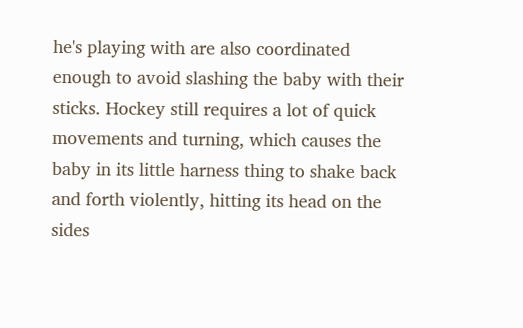he's playing with are also coordinated enough to avoid slashing the baby with their sticks. Hockey still requires a lot of quick movements and turning, which causes the baby in its little harness thing to shake back and forth violently, hitting its head on the sides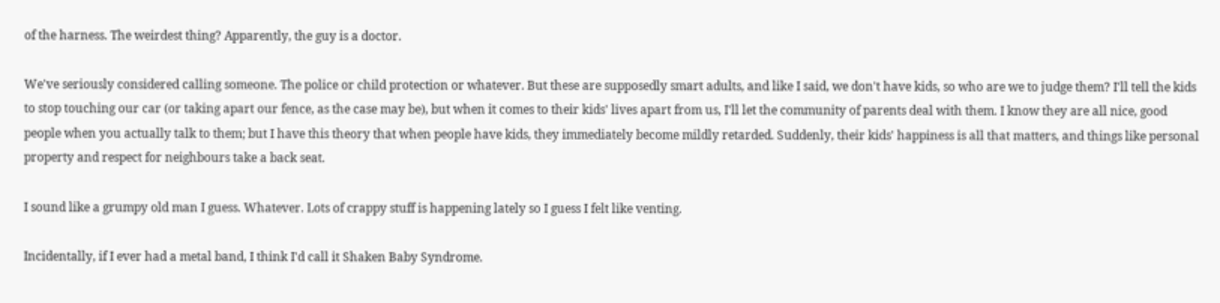of the harness. The weirdest thing? Apparently, the guy is a doctor.

We've seriously considered calling someone. The police or child protection or whatever. But these are supposedly smart adults, and like I said, we don't have kids, so who are we to judge them? I'll tell the kids to stop touching our car (or taking apart our fence, as the case may be), but when it comes to their kids' lives apart from us, I'll let the community of parents deal with them. I know they are all nice, good people when you actually talk to them; but I have this theory that when people have kids, they immediately become mildly retarded. Suddenly, their kids' happiness is all that matters, and things like personal property and respect for neighbours take a back seat.

I sound like a grumpy old man I guess. Whatever. Lots of crappy stuff is happening lately so I guess I felt like venting.

Incidentally, if I ever had a metal band, I think I'd call it Shaken Baby Syndrome.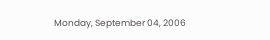Monday, September 04, 2006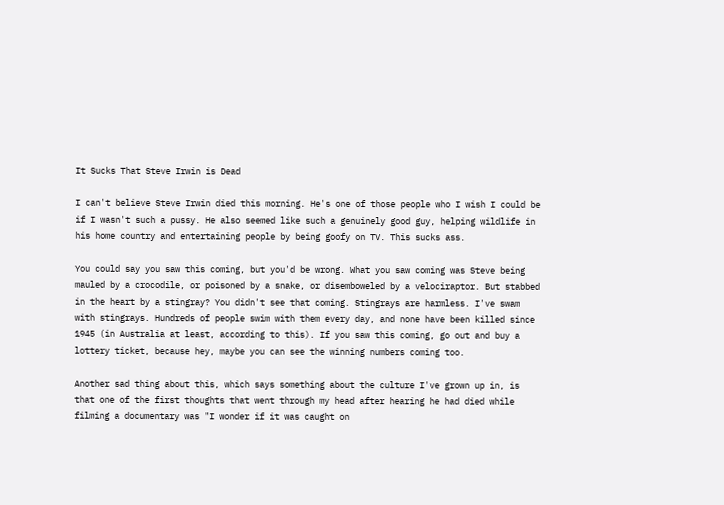It Sucks That Steve Irwin is Dead

I can't believe Steve Irwin died this morning. He's one of those people who I wish I could be if I wasn't such a pussy. He also seemed like such a genuinely good guy, helping wildlife in his home country and entertaining people by being goofy on TV. This sucks ass.

You could say you saw this coming, but you'd be wrong. What you saw coming was Steve being mauled by a crocodile, or poisoned by a snake, or disemboweled by a velociraptor. But stabbed in the heart by a stingray? You didn't see that coming. Stingrays are harmless. I've swam with stingrays. Hundreds of people swim with them every day, and none have been killed since 1945 (in Australia at least, according to this). If you saw this coming, go out and buy a lottery ticket, because hey, maybe you can see the winning numbers coming too.

Another sad thing about this, which says something about the culture I've grown up in, is that one of the first thoughts that went through my head after hearing he had died while filming a documentary was "I wonder if it was caught on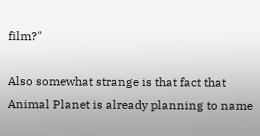film?"

Also somewhat strange is that fact that Animal Planet is already planning to name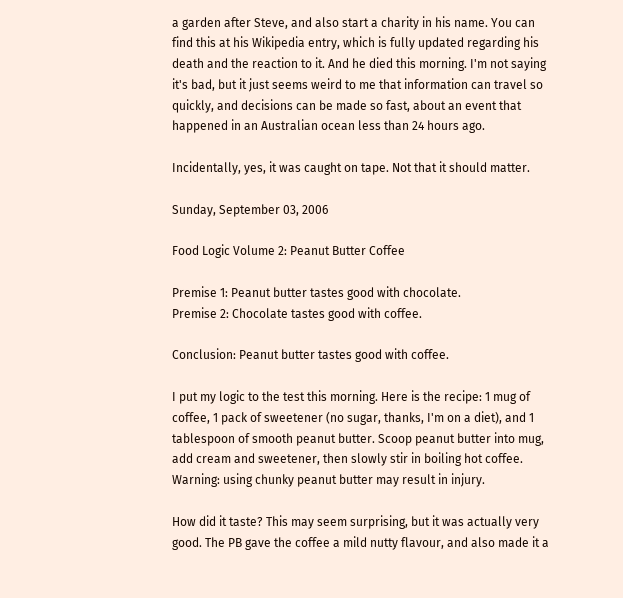a garden after Steve, and also start a charity in his name. You can find this at his Wikipedia entry, which is fully updated regarding his death and the reaction to it. And he died this morning. I'm not saying it's bad, but it just seems weird to me that information can travel so quickly, and decisions can be made so fast, about an event that happened in an Australian ocean less than 24 hours ago.

Incidentally, yes, it was caught on tape. Not that it should matter.

Sunday, September 03, 2006

Food Logic Volume 2: Peanut Butter Coffee

Premise 1: Peanut butter tastes good with chocolate.
Premise 2: Chocolate tastes good with coffee.

Conclusion: Peanut butter tastes good with coffee.

I put my logic to the test this morning. Here is the recipe: 1 mug of coffee, 1 pack of sweetener (no sugar, thanks, I'm on a diet), and 1 tablespoon of smooth peanut butter. Scoop peanut butter into mug, add cream and sweetener, then slowly stir in boiling hot coffee. Warning: using chunky peanut butter may result in injury.

How did it taste? This may seem surprising, but it was actually very good. The PB gave the coffee a mild nutty flavour, and also made it a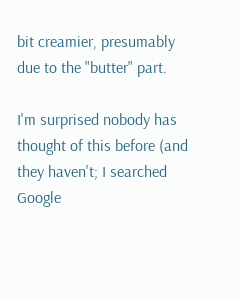bit creamier, presumably due to the "butter" part.

I'm surprised nobody has thought of this before (and they haven't; I searched Google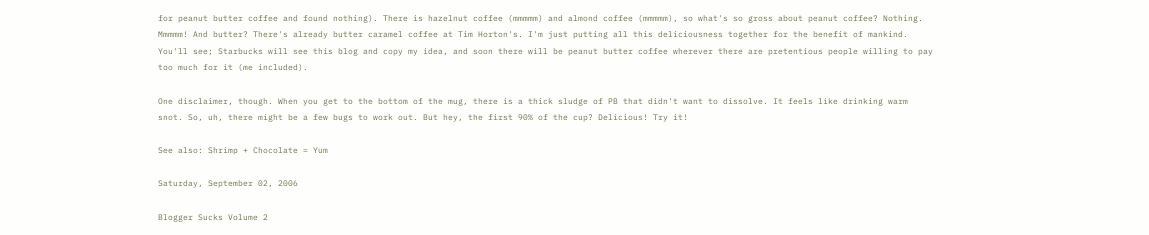for peanut butter coffee and found nothing). There is hazelnut coffee (mmmmm) and almond coffee (mmmmm), so what's so gross about peanut coffee? Nothing. Mmmmm! And butter? There's already butter caramel coffee at Tim Horton's. I'm just putting all this deliciousness together for the benefit of mankind. You'll see; Starbucks will see this blog and copy my idea, and soon there will be peanut butter coffee wherever there are pretentious people willing to pay too much for it (me included).

One disclaimer, though. When you get to the bottom of the mug, there is a thick sludge of PB that didn't want to dissolve. It feels like drinking warm snot. So, uh, there might be a few bugs to work out. But hey, the first 90% of the cup? Delicious! Try it!

See also: Shrimp + Chocolate = Yum

Saturday, September 02, 2006

Blogger Sucks Volume 2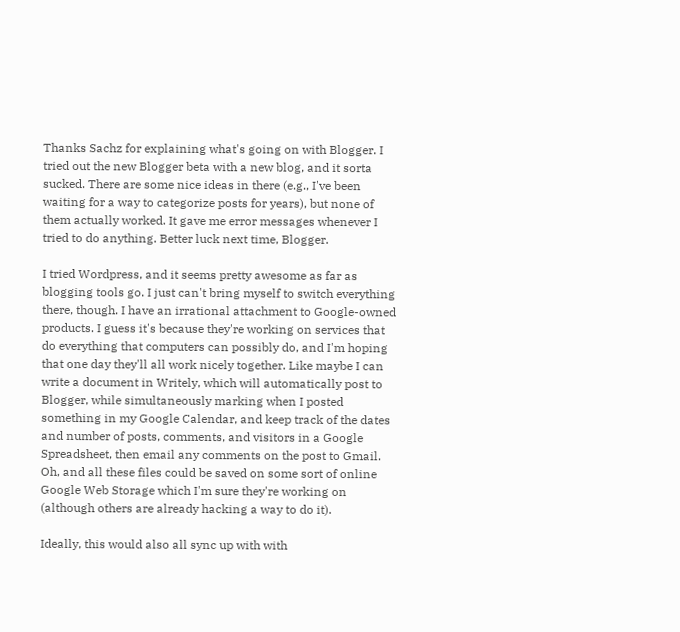Thanks Sachz for explaining what's going on with Blogger. I tried out the new Blogger beta with a new blog, and it sorta sucked. There are some nice ideas in there (e.g., I've been waiting for a way to categorize posts for years), but none of them actually worked. It gave me error messages whenever I tried to do anything. Better luck next time, Blogger.

I tried Wordpress, and it seems pretty awesome as far as blogging tools go. I just can't bring myself to switch everything there, though. I have an irrational attachment to Google-owned products. I guess it's because they're working on services that do everything that computers can possibly do, and I'm hoping that one day they'll all work nicely together. Like maybe I can write a document in Writely, which will automatically post to Blogger, while simultaneously marking when I posted something in my Google Calendar, and keep track of the dates and number of posts, comments, and visitors in a Google Spreadsheet, then email any comments on the post to Gmail. Oh, and all these files could be saved on some sort of online Google Web Storage which I'm sure they're working on (although others are already hacking a way to do it).

Ideally, this would also all sync up with with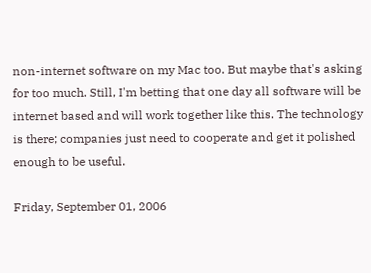non-internet software on my Mac too. But maybe that's asking for too much. Still, I'm betting that one day all software will be internet based and will work together like this. The technology is there; companies just need to cooperate and get it polished enough to be useful.

Friday, September 01, 2006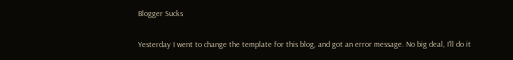Blogger Sucks

Yesterday I went to change the template for this blog, and got an error message. No big deal, I'll do it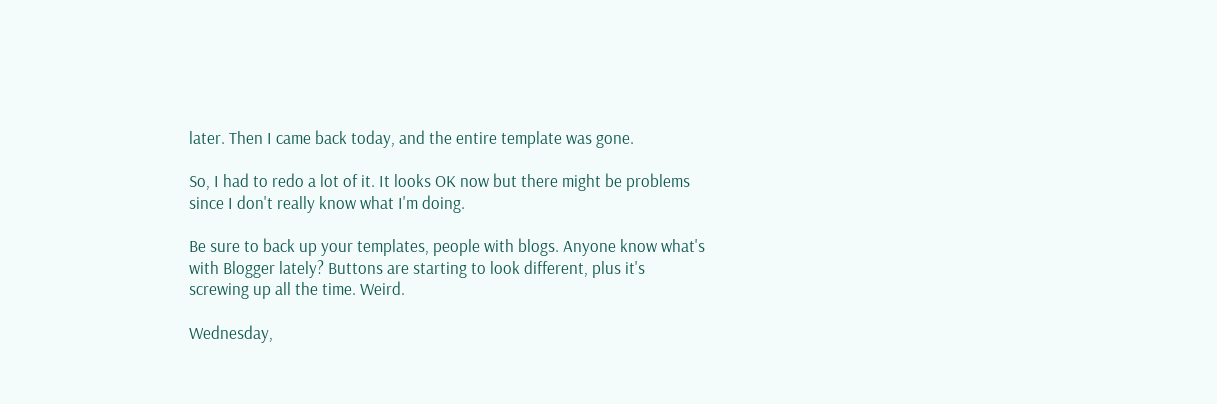later. Then I came back today, and the entire template was gone.

So, I had to redo a lot of it. It looks OK now but there might be problems since I don't really know what I'm doing.

Be sure to back up your templates, people with blogs. Anyone know what's with Blogger lately? Buttons are starting to look different, plus it's screwing up all the time. Weird.

Wednesday,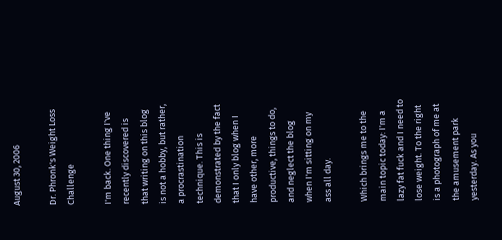August 30, 2006

Dr. Phronk's Weight Loss Challenge

I'm back. One thing I've recently discovered is that writing on this blog is not a hobby, but rather, a procrastination technique. This is demonstrated by the fact that I only blog when I have other, more productive, things to do, and neglect the blog when I'm sitting on my ass all day.

Which brings me to the main topic today: I'm a lazy fat fuck and I need to lose weight. To the right is a photograph of me at the amusement park yesterday. As you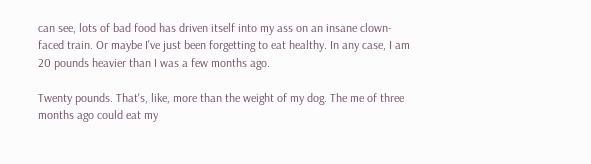can see, lots of bad food has driven itself into my ass on an insane clown-faced train. Or maybe I've just been forgetting to eat healthy. In any case, I am 20 pounds heavier than I was a few months ago.

Twenty pounds. That's, like, more than the weight of my dog. The me of three months ago could eat my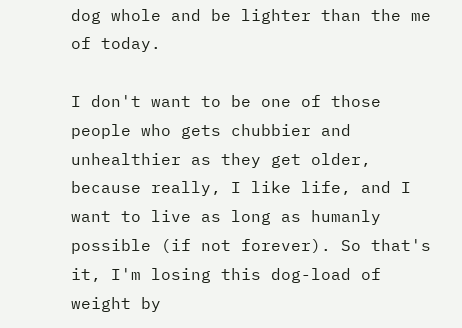dog whole and be lighter than the me of today.

I don't want to be one of those people who gets chubbier and unhealthier as they get older, because really, I like life, and I want to live as long as humanly possible (if not forever). So that's it, I'm losing this dog-load of weight by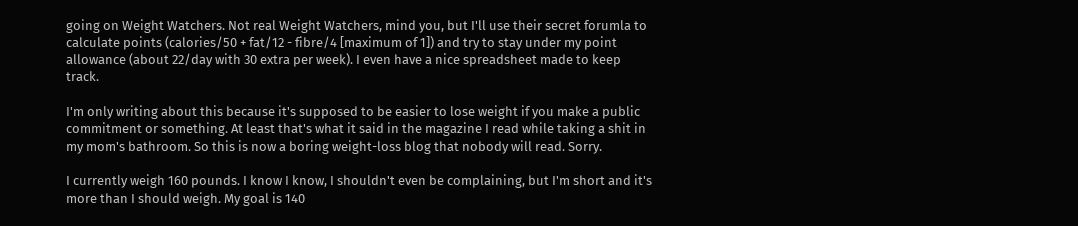going on Weight Watchers. Not real Weight Watchers, mind you, but I'll use their secret forumla to calculate points (calories/50 + fat/12 - fibre/4 [maximum of 1]) and try to stay under my point allowance (about 22/day with 30 extra per week). I even have a nice spreadsheet made to keep track.

I'm only writing about this because it's supposed to be easier to lose weight if you make a public commitment or something. At least that's what it said in the magazine I read while taking a shit in my mom's bathroom. So this is now a boring weight-loss blog that nobody will read. Sorry.

I currently weigh 160 pounds. I know I know, I shouldn't even be complaining, but I'm short and it's more than I should weigh. My goal is 140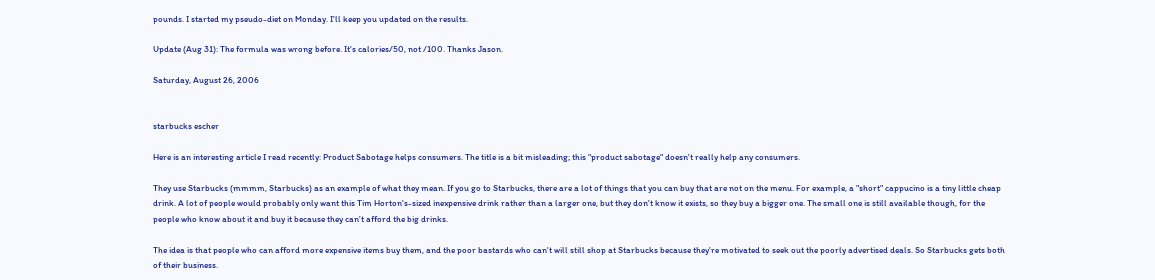pounds. I started my pseudo-diet on Monday. I'll keep you updated on the results.

Update (Aug 31): The formula was wrong before. It's calories/50, not /100. Thanks Jason.

Saturday, August 26, 2006


starbucks escher

Here is an interesting article I read recently: Product Sabotage helps consumers. The title is a bit misleading; this "product sabotage" doesn't really help any consumers.

They use Starbucks (mmmm, Starbucks) as an example of what they mean. If you go to Starbucks, there are a lot of things that you can buy that are not on the menu. For example, a "short" cappucino is a tiny little cheap drink. A lot of people would probably only want this Tim Horton's-sized inexpensive drink rather than a larger one, but they don't know it exists, so they buy a bigger one. The small one is still available though, for the people who know about it and buy it because they can't afford the big drinks.

The idea is that people who can afford more expensive items buy them, and the poor bastards who can't will still shop at Starbucks because they're motivated to seek out the poorly advertised deals. So Starbucks gets both of their business.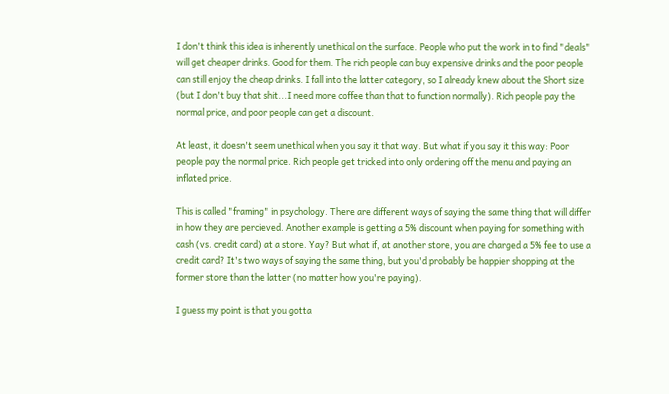I don't think this idea is inherently unethical on the surface. People who put the work in to find "deals" will get cheaper drinks. Good for them. The rich people can buy expensive drinks and the poor people can still enjoy the cheap drinks. I fall into the latter category, so I already knew about the Short size (but I don't buy that shit...I need more coffee than that to function normally). Rich people pay the normal price, and poor people can get a discount.

At least, it doesn't seem unethical when you say it that way. But what if you say it this way: Poor people pay the normal price. Rich people get tricked into only ordering off the menu and paying an inflated price.

This is called "framing" in psychology. There are different ways of saying the same thing that will differ in how they are percieved. Another example is getting a 5% discount when paying for something with cash (vs. credit card) at a store. Yay? But what if, at another store, you are charged a 5% fee to use a credit card? It's two ways of saying the same thing, but you'd probably be happier shopping at the former store than the latter (no matter how you're paying).

I guess my point is that you gotta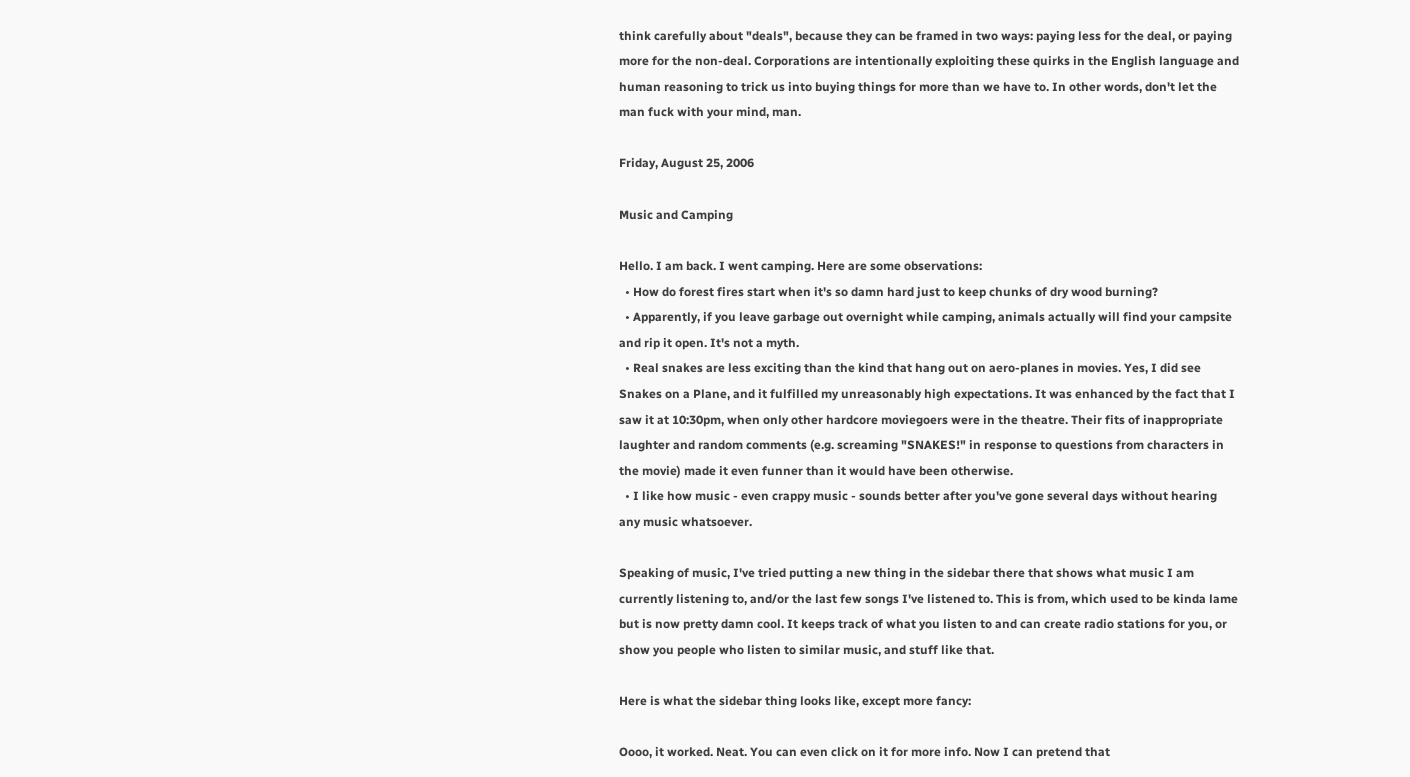think carefully about "deals", because they can be framed in two ways: paying less for the deal, or paying more for the non-deal. Corporations are intentionally exploiting these quirks in the English language and human reasoning to trick us into buying things for more than we have to. In other words, don't let the man fuck with your mind, man.

Friday, August 25, 2006

Music and Camping

Hello. I am back. I went camping. Here are some observations:
  • How do forest fires start when it's so damn hard just to keep chunks of dry wood burning?
  • Apparently, if you leave garbage out overnight while camping, animals actually will find your campsite and rip it open. It's not a myth.
  • Real snakes are less exciting than the kind that hang out on aero-planes in movies. Yes, I did see Snakes on a Plane, and it fulfilled my unreasonably high expectations. It was enhanced by the fact that I saw it at 10:30pm, when only other hardcore moviegoers were in the theatre. Their fits of inappropriate laughter and random comments (e.g. screaming "SNAKES!" in response to questions from characters in the movie) made it even funner than it would have been otherwise.
  • I like how music - even crappy music - sounds better after you've gone several days without hearing any music whatsoever.

Speaking of music, I've tried putting a new thing in the sidebar there that shows what music I am currently listening to, and/or the last few songs I've listened to. This is from, which used to be kinda lame but is now pretty damn cool. It keeps track of what you listen to and can create radio stations for you, or show you people who listen to similar music, and stuff like that.

Here is what the sidebar thing looks like, except more fancy:

Oooo, it worked. Neat. You can even click on it for more info. Now I can pretend that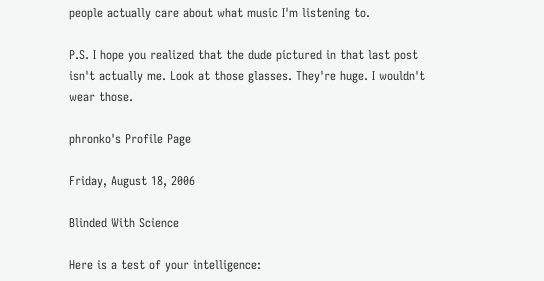people actually care about what music I'm listening to.

P.S. I hope you realized that the dude pictured in that last post isn't actually me. Look at those glasses. They're huge. I wouldn't wear those.

phronko's Profile Page

Friday, August 18, 2006

Blinded With Science

Here is a test of your intelligence: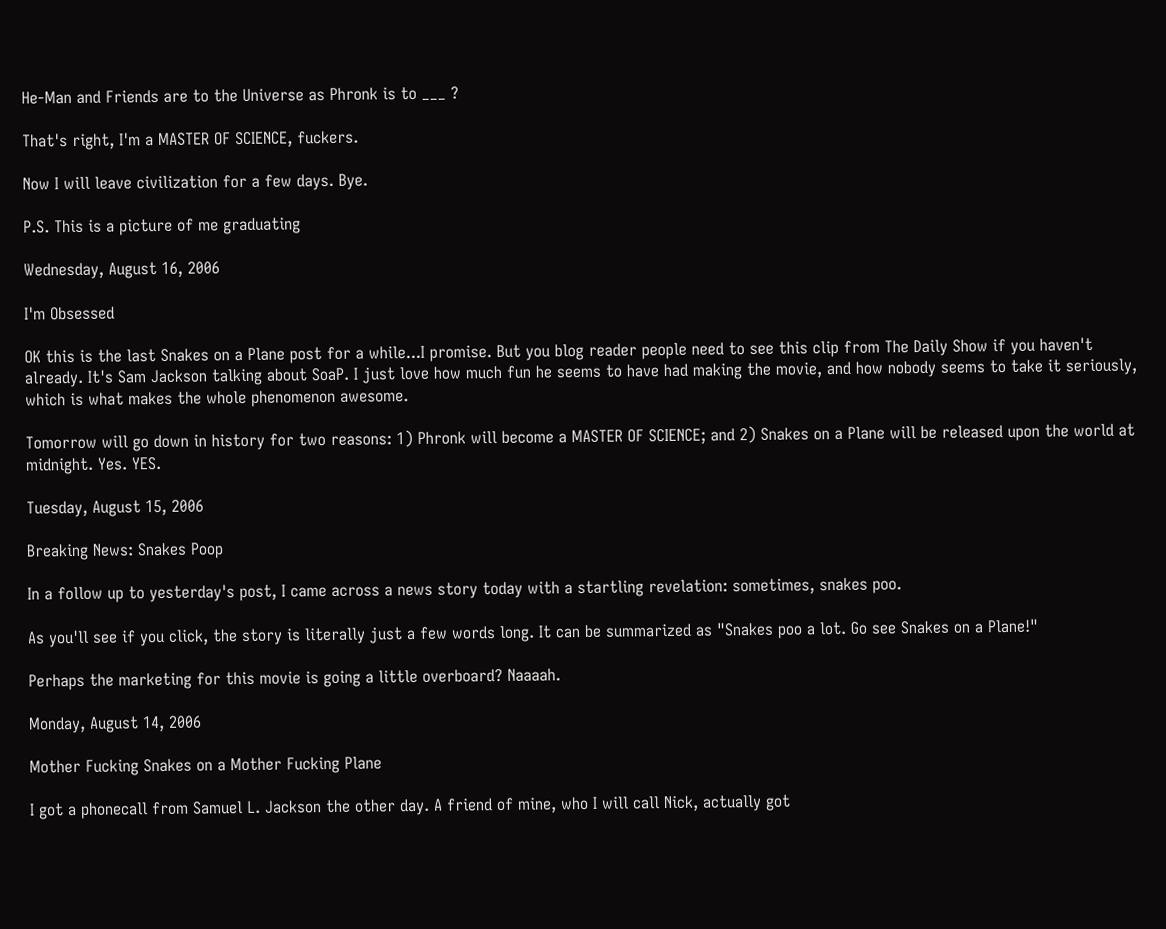He-Man and Friends are to the Universe as Phronk is to ___ ?

That's right, I'm a MASTER OF SCIENCE, fuckers.

Now I will leave civilization for a few days. Bye.

P.S. This is a picture of me graduating

Wednesday, August 16, 2006

I'm Obsessed

OK this is the last Snakes on a Plane post for a while...I promise. But you blog reader people need to see this clip from The Daily Show if you haven't already. It's Sam Jackson talking about SoaP. I just love how much fun he seems to have had making the movie, and how nobody seems to take it seriously, which is what makes the whole phenomenon awesome.

Tomorrow will go down in history for two reasons: 1) Phronk will become a MASTER OF SCIENCE; and 2) Snakes on a Plane will be released upon the world at midnight. Yes. YES.

Tuesday, August 15, 2006

Breaking News: Snakes Poop

In a follow up to yesterday's post, I came across a news story today with a startling revelation: sometimes, snakes poo.

As you'll see if you click, the story is literally just a few words long. It can be summarized as "Snakes poo a lot. Go see Snakes on a Plane!"

Perhaps the marketing for this movie is going a little overboard? Naaaah.

Monday, August 14, 2006

Mother Fucking Snakes on a Mother Fucking Plane

I got a phonecall from Samuel L. Jackson the other day. A friend of mine, who I will call Nick, actually got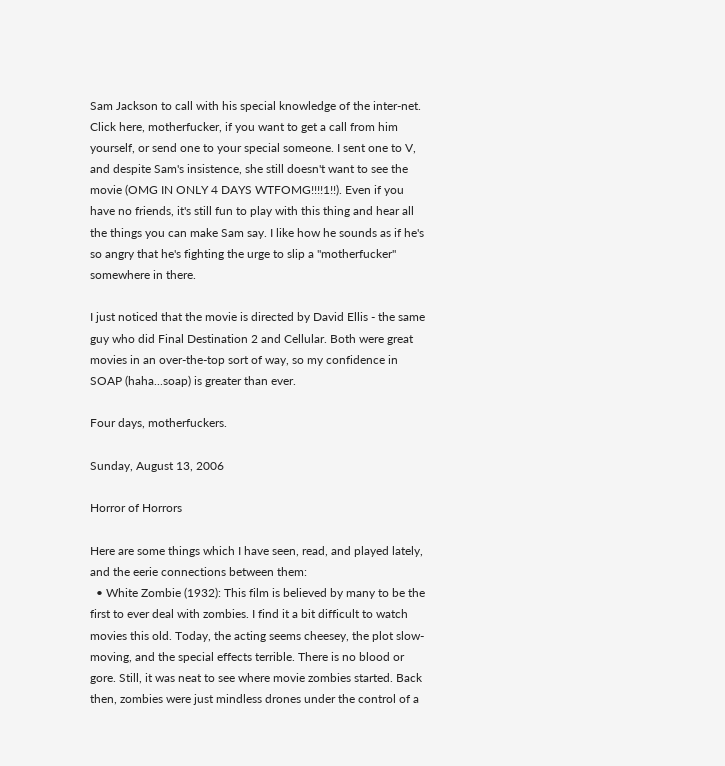Sam Jackson to call with his special knowledge of the inter-net. Click here, motherfucker, if you want to get a call from him yourself, or send one to your special someone. I sent one to V, and despite Sam's insistence, she still doesn't want to see the movie (OMG IN ONLY 4 DAYS WTFOMG!!!!1!!). Even if you have no friends, it's still fun to play with this thing and hear all the things you can make Sam say. I like how he sounds as if he's so angry that he's fighting the urge to slip a "motherfucker" somewhere in there.

I just noticed that the movie is directed by David Ellis - the same guy who did Final Destination 2 and Cellular. Both were great movies in an over-the-top sort of way, so my confidence in SOAP (haha...soap) is greater than ever.

Four days, motherfuckers.

Sunday, August 13, 2006

Horror of Horrors

Here are some things which I have seen, read, and played lately, and the eerie connections between them:
  • White Zombie (1932): This film is believed by many to be the first to ever deal with zombies. I find it a bit difficult to watch movies this old. Today, the acting seems cheesey, the plot slow-moving, and the special effects terrible. There is no blood or gore. Still, it was neat to see where movie zombies started. Back then, zombies were just mindless drones under the control of a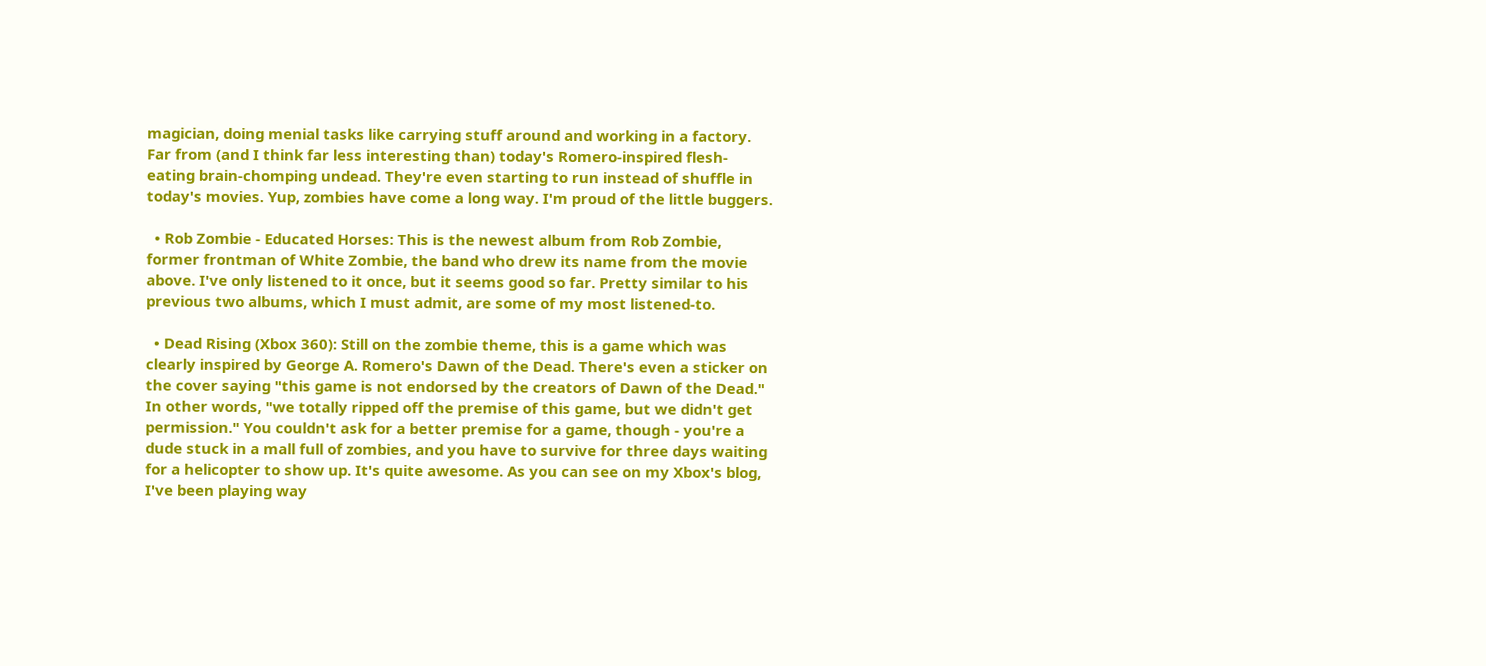magician, doing menial tasks like carrying stuff around and working in a factory. Far from (and I think far less interesting than) today's Romero-inspired flesh-eating brain-chomping undead. They're even starting to run instead of shuffle in today's movies. Yup, zombies have come a long way. I'm proud of the little buggers.

  • Rob Zombie - Educated Horses: This is the newest album from Rob Zombie, former frontman of White Zombie, the band who drew its name from the movie above. I've only listened to it once, but it seems good so far. Pretty similar to his previous two albums, which I must admit, are some of my most listened-to.

  • Dead Rising (Xbox 360): Still on the zombie theme, this is a game which was clearly inspired by George A. Romero's Dawn of the Dead. There's even a sticker on the cover saying "this game is not endorsed by the creators of Dawn of the Dead." In other words, "we totally ripped off the premise of this game, but we didn't get permission." You couldn't ask for a better premise for a game, though - you're a dude stuck in a mall full of zombies, and you have to survive for three days waiting for a helicopter to show up. It's quite awesome. As you can see on my Xbox's blog, I've been playing way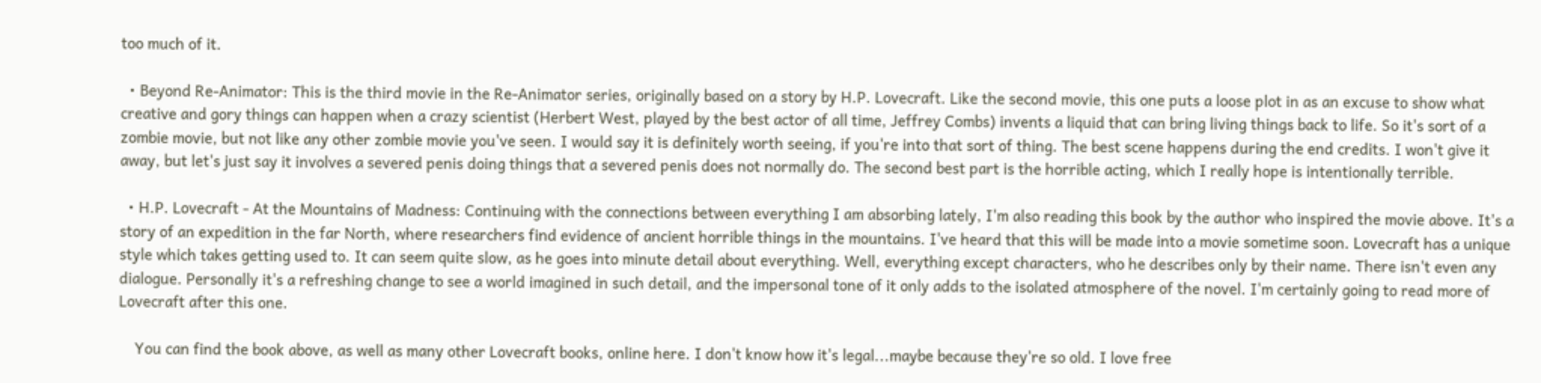too much of it.

  • Beyond Re-Animator: This is the third movie in the Re-Animator series, originally based on a story by H.P. Lovecraft. Like the second movie, this one puts a loose plot in as an excuse to show what creative and gory things can happen when a crazy scientist (Herbert West, played by the best actor of all time, Jeffrey Combs) invents a liquid that can bring living things back to life. So it's sort of a zombie movie, but not like any other zombie movie you've seen. I would say it is definitely worth seeing, if you're into that sort of thing. The best scene happens during the end credits. I won't give it away, but let's just say it involves a severed penis doing things that a severed penis does not normally do. The second best part is the horrible acting, which I really hope is intentionally terrible.

  • H.P. Lovecraft - At the Mountains of Madness: Continuing with the connections between everything I am absorbing lately, I'm also reading this book by the author who inspired the movie above. It's a story of an expedition in the far North, where researchers find evidence of ancient horrible things in the mountains. I've heard that this will be made into a movie sometime soon. Lovecraft has a unique style which takes getting used to. It can seem quite slow, as he goes into minute detail about everything. Well, everything except characters, who he describes only by their name. There isn't even any dialogue. Personally it's a refreshing change to see a world imagined in such detail, and the impersonal tone of it only adds to the isolated atmosphere of the novel. I'm certainly going to read more of Lovecraft after this one.

    You can find the book above, as well as many other Lovecraft books, online here. I don't know how it's legal...maybe because they're so old. I love free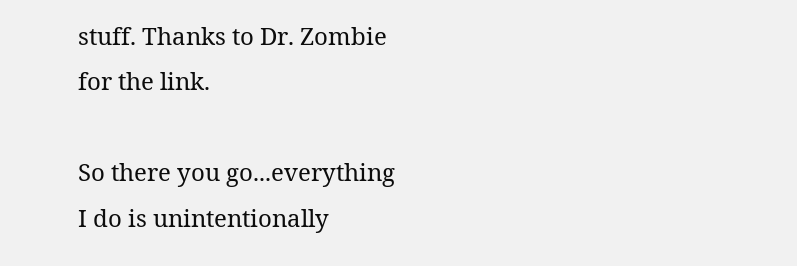stuff. Thanks to Dr. Zombie for the link.

So there you go...everything I do is unintentionally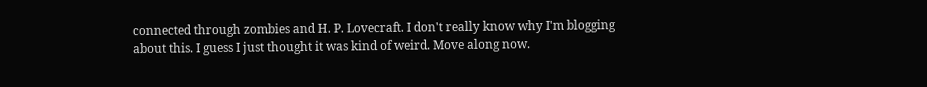connected through zombies and H. P. Lovecraft. I don't really know why I'm blogging about this. I guess I just thought it was kind of weird. Move along now.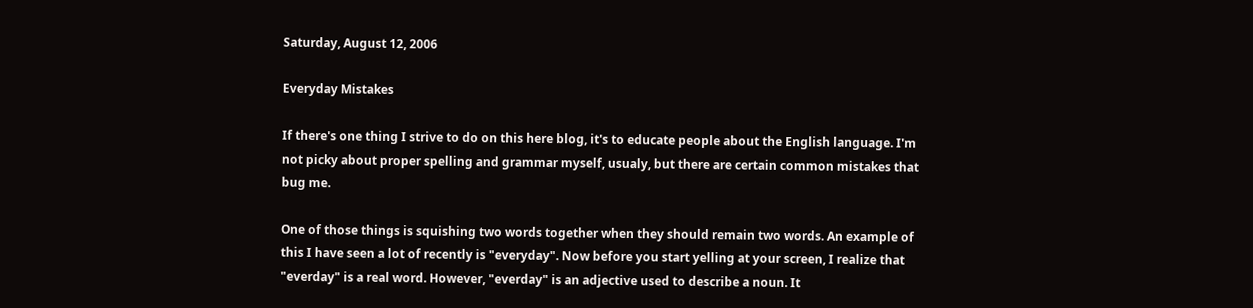Saturday, August 12, 2006

Everyday Mistakes

If there's one thing I strive to do on this here blog, it's to educate people about the English language. I'm not picky about proper spelling and grammar myself, usualy, but there are certain common mistakes that bug me.

One of those things is squishing two words together when they should remain two words. An example of this I have seen a lot of recently is "everyday". Now before you start yelling at your screen, I realize that "everday" is a real word. However, "everday" is an adjective used to describe a noun. It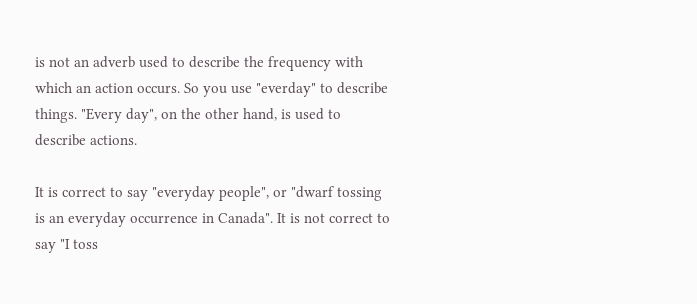is not an adverb used to describe the frequency with which an action occurs. So you use "everday" to describe things. "Every day", on the other hand, is used to describe actions.

It is correct to say "everyday people", or "dwarf tossing is an everyday occurrence in Canada". It is not correct to say "I toss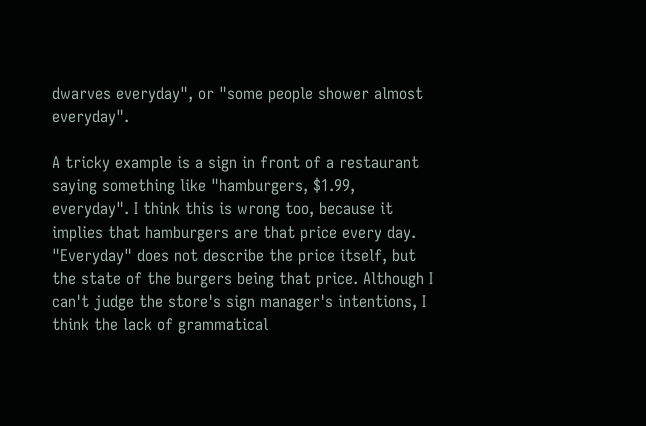dwarves everyday", or "some people shower almost everyday".

A tricky example is a sign in front of a restaurant saying something like "hamburgers, $1.99, everyday". I think this is wrong too, because it implies that hamburgers are that price every day. "Everyday" does not describe the price itself, but the state of the burgers being that price. Although I can't judge the store's sign manager's intentions, I think the lack of grammatical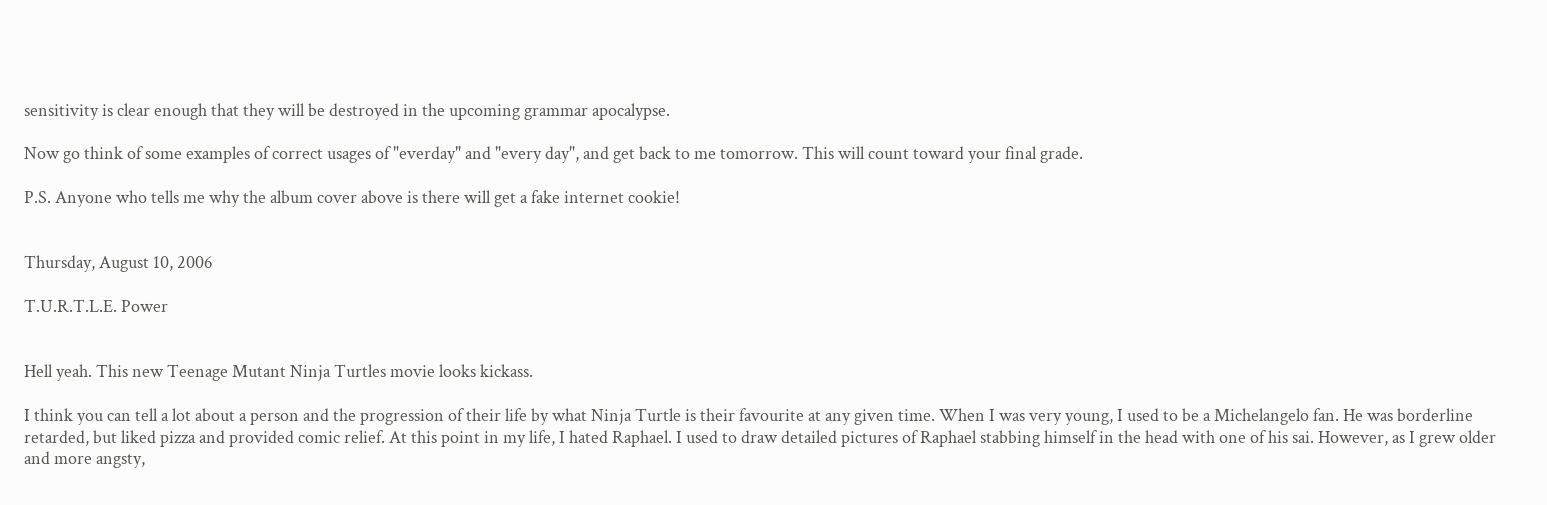sensitivity is clear enough that they will be destroyed in the upcoming grammar apocalypse.

Now go think of some examples of correct usages of "everday" and "every day", and get back to me tomorrow. This will count toward your final grade.

P.S. Anyone who tells me why the album cover above is there will get a fake internet cookie!


Thursday, August 10, 2006

T.U.R.T.L.E. Power


Hell yeah. This new Teenage Mutant Ninja Turtles movie looks kickass.

I think you can tell a lot about a person and the progression of their life by what Ninja Turtle is their favourite at any given time. When I was very young, I used to be a Michelangelo fan. He was borderline retarded, but liked pizza and provided comic relief. At this point in my life, I hated Raphael. I used to draw detailed pictures of Raphael stabbing himself in the head with one of his sai. However, as I grew older and more angsty,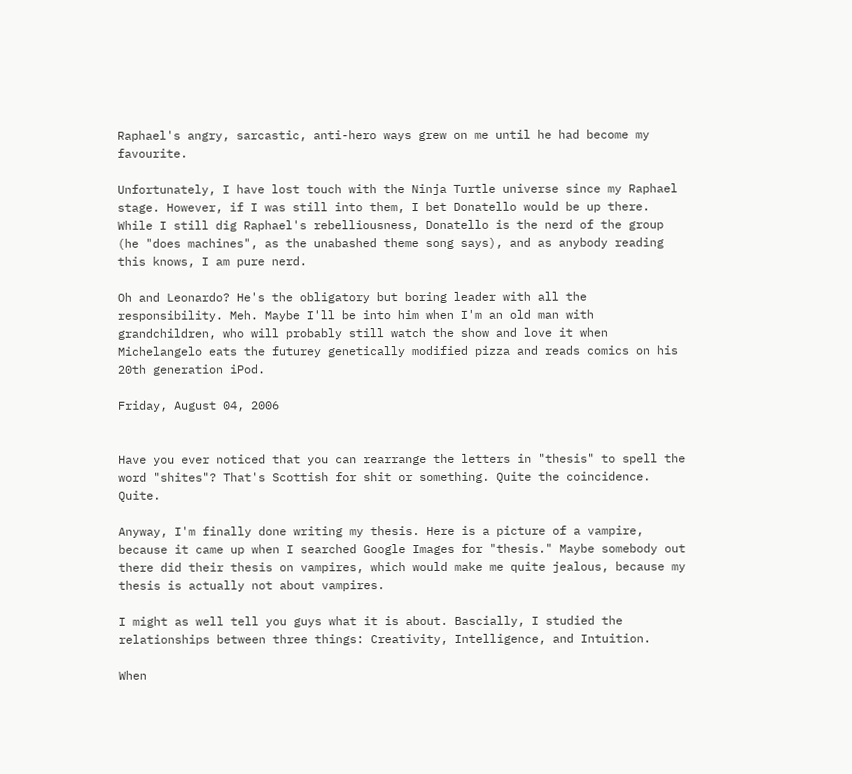Raphael's angry, sarcastic, anti-hero ways grew on me until he had become my favourite.

Unfortunately, I have lost touch with the Ninja Turtle universe since my Raphael stage. However, if I was still into them, I bet Donatello would be up there. While I still dig Raphael's rebelliousness, Donatello is the nerd of the group (he "does machines", as the unabashed theme song says), and as anybody reading this knows, I am pure nerd.

Oh and Leonardo? He's the obligatory but boring leader with all the responsibility. Meh. Maybe I'll be into him when I'm an old man with grandchildren, who will probably still watch the show and love it when Michelangelo eats the futurey genetically modified pizza and reads comics on his 20th generation iPod.

Friday, August 04, 2006


Have you ever noticed that you can rearrange the letters in "thesis" to spell the word "shites"? That's Scottish for shit or something. Quite the coincidence. Quite.

Anyway, I'm finally done writing my thesis. Here is a picture of a vampire, because it came up when I searched Google Images for "thesis." Maybe somebody out there did their thesis on vampires, which would make me quite jealous, because my thesis is actually not about vampires.

I might as well tell you guys what it is about. Bascially, I studied the relationships between three things: Creativity, Intelligence, and Intuition.

When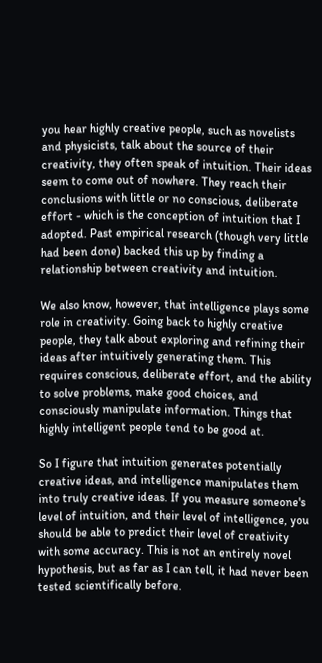you hear highly creative people, such as novelists and physicists, talk about the source of their creativity, they often speak of intuition. Their ideas seem to come out of nowhere. They reach their conclusions with little or no conscious, deliberate effort - which is the conception of intuition that I adopted. Past empirical research (though very little had been done) backed this up by finding a relationship between creativity and intuition.

We also know, however, that intelligence plays some role in creativity. Going back to highly creative people, they talk about exploring and refining their ideas after intuitively generating them. This requires conscious, deliberate effort, and the ability to solve problems, make good choices, and consciously manipulate information. Things that highly intelligent people tend to be good at.

So I figure that intuition generates potentially creative ideas, and intelligence manipulates them into truly creative ideas. If you measure someone's level of intuition, and their level of intelligence, you should be able to predict their level of creativity with some accuracy. This is not an entirely novel hypothesis, but as far as I can tell, it had never been tested scientifically before.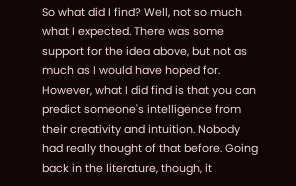So what did I find? Well, not so much what I expected. There was some support for the idea above, but not as much as I would have hoped for. However, what I did find is that you can predict someone's intelligence from their creativity and intuition. Nobody had really thought of that before. Going back in the literature, though, it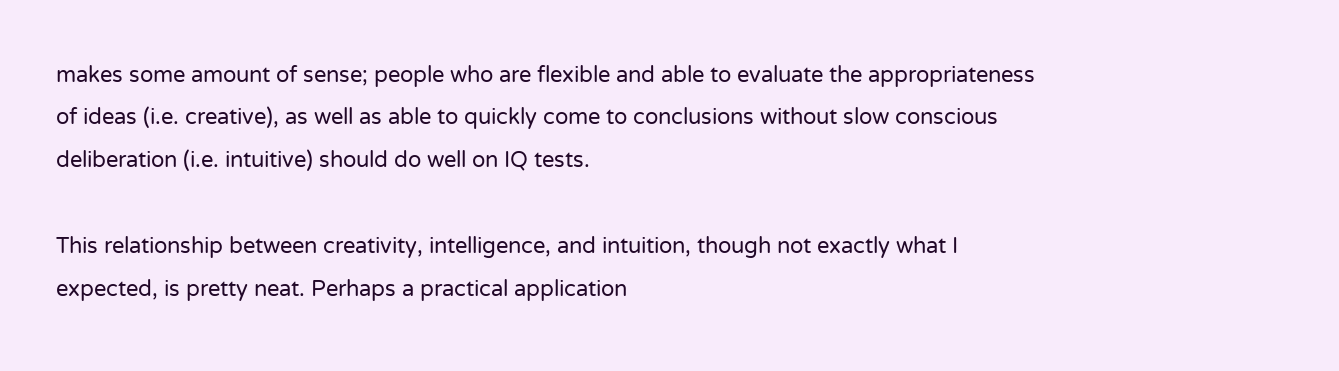makes some amount of sense; people who are flexible and able to evaluate the appropriateness of ideas (i.e. creative), as well as able to quickly come to conclusions without slow conscious deliberation (i.e. intuitive) should do well on IQ tests.

This relationship between creativity, intelligence, and intuition, though not exactly what I expected, is pretty neat. Perhaps a practical application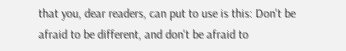that you, dear readers, can put to use is this: Don't be afraid to be different, and don't be afraid to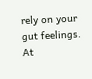rely on your gut feelings. At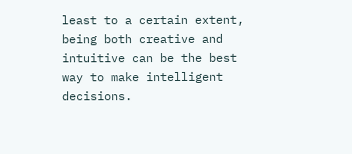least to a certain extent, being both creative and intuitive can be the best way to make intelligent decisions.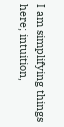I am simplifying things here; intuition,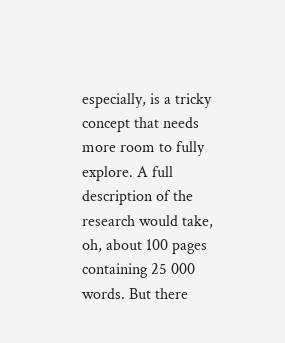especially, is a tricky concept that needs more room to fully explore. A full description of the research would take, oh, about 100 pages containing 25 000 words. But there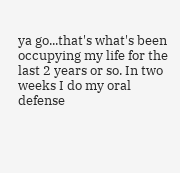ya go...that's what's been occupying my life for the last 2 years or so. In two weeks I do my oral defense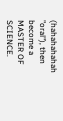(hahahahahah "oral"), then become a MASTER OF SCIENCE.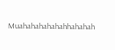Muahahahahahahhahahah